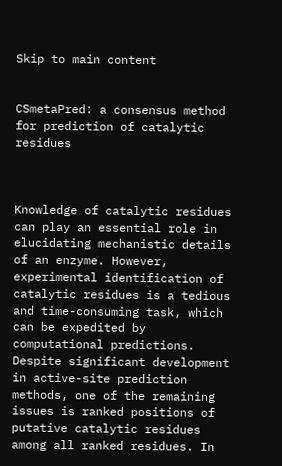Skip to main content


CSmetaPred: a consensus method for prediction of catalytic residues



Knowledge of catalytic residues can play an essential role in elucidating mechanistic details of an enzyme. However, experimental identification of catalytic residues is a tedious and time-consuming task, which can be expedited by computational predictions. Despite significant development in active-site prediction methods, one of the remaining issues is ranked positions of putative catalytic residues among all ranked residues. In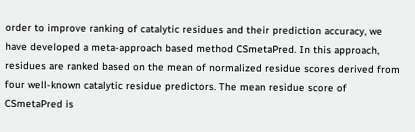order to improve ranking of catalytic residues and their prediction accuracy, we have developed a meta-approach based method CSmetaPred. In this approach, residues are ranked based on the mean of normalized residue scores derived from four well-known catalytic residue predictors. The mean residue score of CSmetaPred is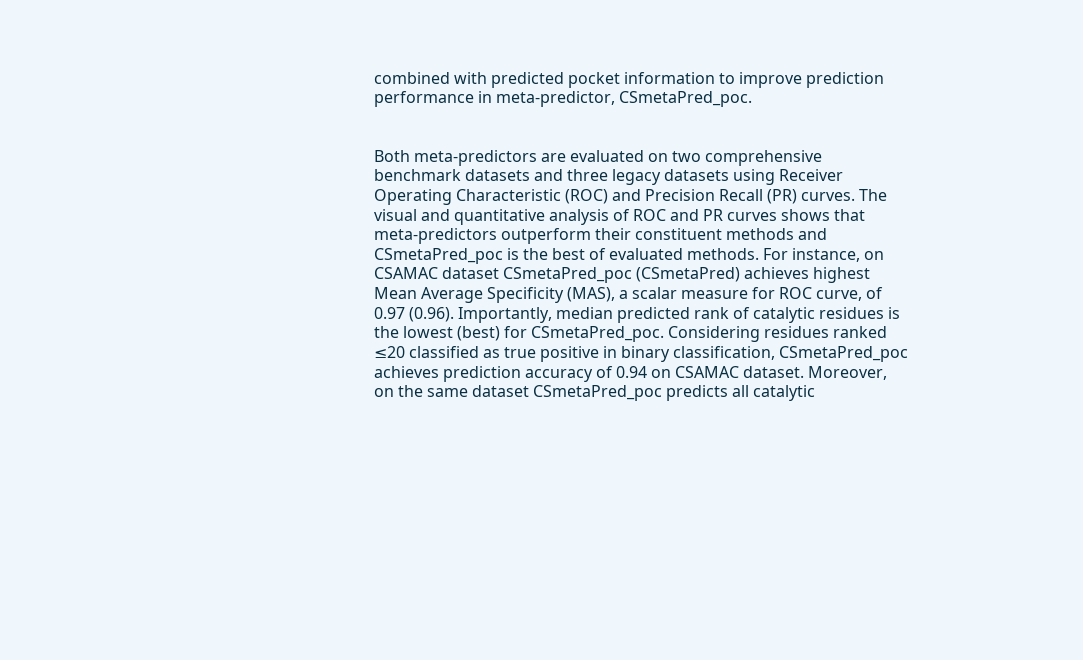combined with predicted pocket information to improve prediction performance in meta-predictor, CSmetaPred_poc.


Both meta-predictors are evaluated on two comprehensive benchmark datasets and three legacy datasets using Receiver Operating Characteristic (ROC) and Precision Recall (PR) curves. The visual and quantitative analysis of ROC and PR curves shows that meta-predictors outperform their constituent methods and CSmetaPred_poc is the best of evaluated methods. For instance, on CSAMAC dataset CSmetaPred_poc (CSmetaPred) achieves highest Mean Average Specificity (MAS), a scalar measure for ROC curve, of 0.97 (0.96). Importantly, median predicted rank of catalytic residues is the lowest (best) for CSmetaPred_poc. Considering residues ranked ≤20 classified as true positive in binary classification, CSmetaPred_poc achieves prediction accuracy of 0.94 on CSAMAC dataset. Moreover, on the same dataset CSmetaPred_poc predicts all catalytic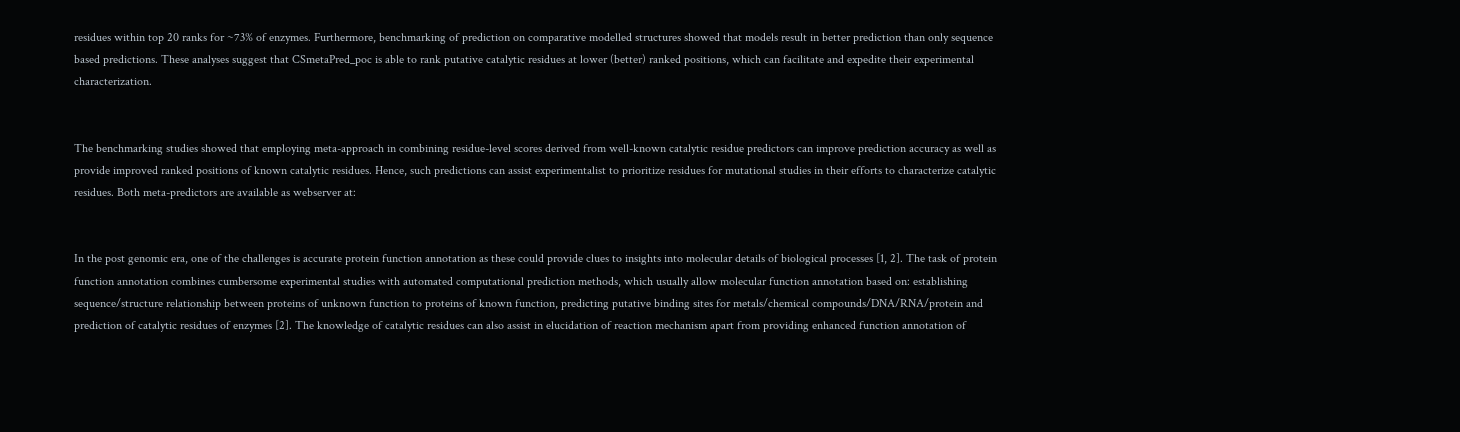residues within top 20 ranks for ~73% of enzymes. Furthermore, benchmarking of prediction on comparative modelled structures showed that models result in better prediction than only sequence based predictions. These analyses suggest that CSmetaPred_poc is able to rank putative catalytic residues at lower (better) ranked positions, which can facilitate and expedite their experimental characterization.


The benchmarking studies showed that employing meta-approach in combining residue-level scores derived from well-known catalytic residue predictors can improve prediction accuracy as well as provide improved ranked positions of known catalytic residues. Hence, such predictions can assist experimentalist to prioritize residues for mutational studies in their efforts to characterize catalytic residues. Both meta-predictors are available as webserver at:


In the post genomic era, one of the challenges is accurate protein function annotation as these could provide clues to insights into molecular details of biological processes [1, 2]. The task of protein function annotation combines cumbersome experimental studies with automated computational prediction methods, which usually allow molecular function annotation based on: establishing sequence/structure relationship between proteins of unknown function to proteins of known function, predicting putative binding sites for metals/chemical compounds/DNA/RNA/protein and prediction of catalytic residues of enzymes [2]. The knowledge of catalytic residues can also assist in elucidation of reaction mechanism apart from providing enhanced function annotation of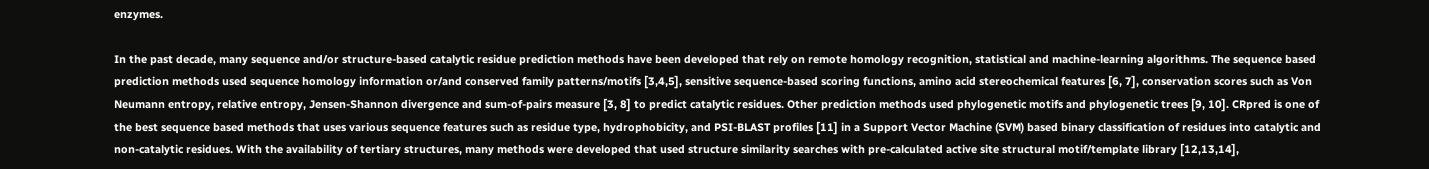enzymes.

In the past decade, many sequence and/or structure-based catalytic residue prediction methods have been developed that rely on remote homology recognition, statistical and machine-learning algorithms. The sequence based prediction methods used sequence homology information or/and conserved family patterns/motifs [3,4,5], sensitive sequence-based scoring functions, amino acid stereochemical features [6, 7], conservation scores such as Von Neumann entropy, relative entropy, Jensen-Shannon divergence and sum-of-pairs measure [3, 8] to predict catalytic residues. Other prediction methods used phylogenetic motifs and phylogenetic trees [9, 10]. CRpred is one of the best sequence based methods that uses various sequence features such as residue type, hydrophobicity, and PSI-BLAST profiles [11] in a Support Vector Machine (SVM) based binary classification of residues into catalytic and non-catalytic residues. With the availability of tertiary structures, many methods were developed that used structure similarity searches with pre-calculated active site structural motif/template library [12,13,14],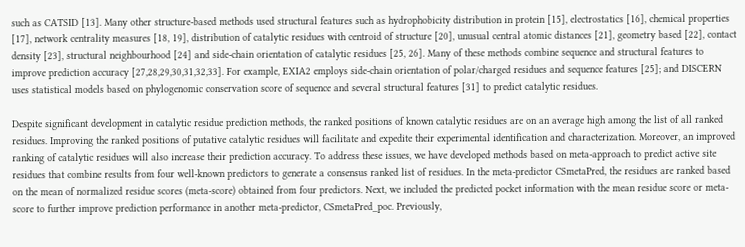such as CATSID [13]. Many other structure-based methods used structural features such as hydrophobicity distribution in protein [15], electrostatics [16], chemical properties [17], network centrality measures [18, 19], distribution of catalytic residues with centroid of structure [20], unusual central atomic distances [21], geometry based [22], contact density [23], structural neighbourhood [24] and side-chain orientation of catalytic residues [25, 26]. Many of these methods combine sequence and structural features to improve prediction accuracy [27,28,29,30,31,32,33]. For example, EXIA2 employs side-chain orientation of polar/charged residues and sequence features [25]; and DISCERN uses statistical models based on phylogenomic conservation score of sequence and several structural features [31] to predict catalytic residues.

Despite significant development in catalytic residue prediction methods, the ranked positions of known catalytic residues are on an average high among the list of all ranked residues. Improving the ranked positions of putative catalytic residues will facilitate and expedite their experimental identification and characterization. Moreover, an improved ranking of catalytic residues will also increase their prediction accuracy. To address these issues, we have developed methods based on meta-approach to predict active site residues that combine results from four well-known predictors to generate a consensus ranked list of residues. In the meta-predictor CSmetaPred, the residues are ranked based on the mean of normalized residue scores (meta-score) obtained from four predictors. Next, we included the predicted pocket information with the mean residue score or meta-score to further improve prediction performance in another meta-predictor, CSmetaPred_poc. Previously,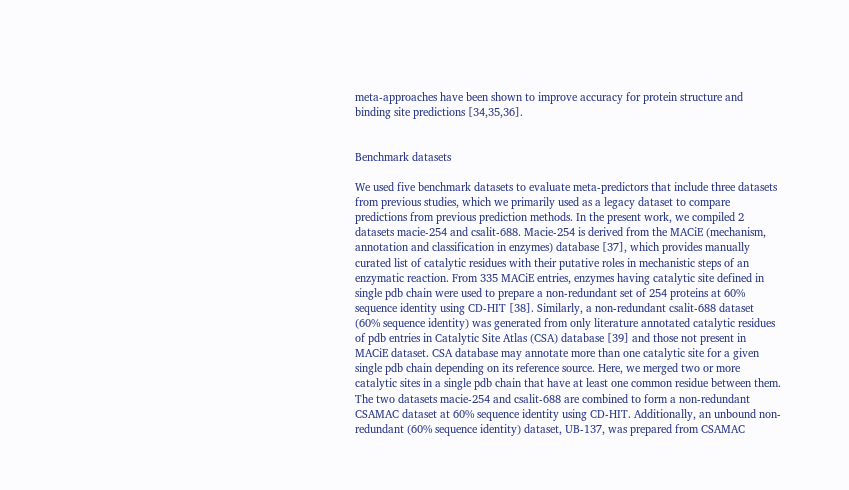meta-approaches have been shown to improve accuracy for protein structure and binding site predictions [34,35,36].


Benchmark datasets

We used five benchmark datasets to evaluate meta-predictors that include three datasets from previous studies, which we primarily used as a legacy dataset to compare predictions from previous prediction methods. In the present work, we compiled 2 datasets macie-254 and csalit-688. Macie-254 is derived from the MACiE (mechanism, annotation and classification in enzymes) database [37], which provides manually curated list of catalytic residues with their putative roles in mechanistic steps of an enzymatic reaction. From 335 MACiE entries, enzymes having catalytic site defined in single pdb chain were used to prepare a non-redundant set of 254 proteins at 60% sequence identity using CD-HIT [38]. Similarly, a non-redundant csalit-688 dataset (60% sequence identity) was generated from only literature annotated catalytic residues of pdb entries in Catalytic Site Atlas (CSA) database [39] and those not present in MACiE dataset. CSA database may annotate more than one catalytic site for a given single pdb chain depending on its reference source. Here, we merged two or more catalytic sites in a single pdb chain that have at least one common residue between them. The two datasets macie-254 and csalit-688 are combined to form a non-redundant CSAMAC dataset at 60% sequence identity using CD-HIT. Additionally, an unbound non-redundant (60% sequence identity) dataset, UB-137, was prepared from CSAMAC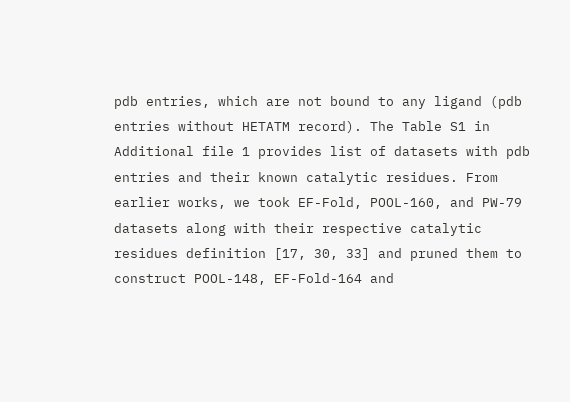pdb entries, which are not bound to any ligand (pdb entries without HETATM record). The Table S1 in Additional file 1 provides list of datasets with pdb entries and their known catalytic residues. From earlier works, we took EF-Fold, POOL-160, and PW-79 datasets along with their respective catalytic residues definition [17, 30, 33] and pruned them to construct POOL-148, EF-Fold-164 and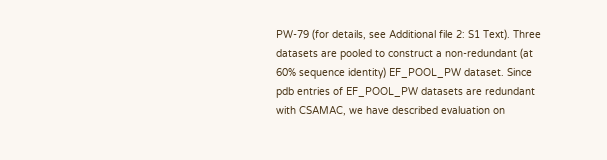PW-79 (for details, see Additional file 2: S1 Text). Three datasets are pooled to construct a non-redundant (at 60% sequence identity) EF_POOL_PW dataset. Since pdb entries of EF_POOL_PW datasets are redundant with CSAMAC, we have described evaluation on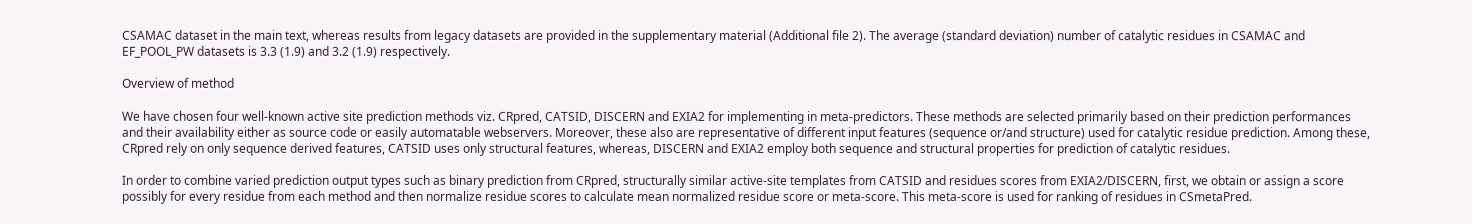CSAMAC dataset in the main text, whereas results from legacy datasets are provided in the supplementary material (Additional file 2). The average (standard deviation) number of catalytic residues in CSAMAC and EF_POOL_PW datasets is 3.3 (1.9) and 3.2 (1.9) respectively.

Overview of method

We have chosen four well-known active site prediction methods viz. CRpred, CATSID, DISCERN and EXIA2 for implementing in meta-predictors. These methods are selected primarily based on their prediction performances and their availability either as source code or easily automatable webservers. Moreover, these also are representative of different input features (sequence or/and structure) used for catalytic residue prediction. Among these, CRpred rely on only sequence derived features, CATSID uses only structural features, whereas, DISCERN and EXIA2 employ both sequence and structural properties for prediction of catalytic residues.

In order to combine varied prediction output types such as binary prediction from CRpred, structurally similar active-site templates from CATSID and residues scores from EXIA2/DISCERN, first, we obtain or assign a score possibly for every residue from each method and then normalize residue scores to calculate mean normalized residue score or meta-score. This meta-score is used for ranking of residues in CSmetaPred.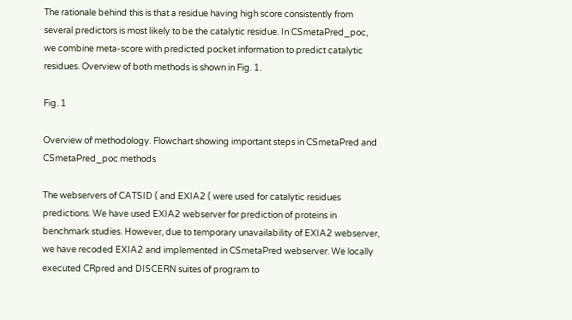The rationale behind this is that a residue having high score consistently from several predictors is most likely to be the catalytic residue. In CSmetaPred_poc, we combine meta-score with predicted pocket information to predict catalytic residues. Overview of both methods is shown in Fig. 1.

Fig. 1

Overview of methodology. Flowchart showing important steps in CSmetaPred and CSmetaPred_poc methods

The webservers of CATSID ( and EXIA2 ( were used for catalytic residues predictions. We have used EXIA2 webserver for prediction of proteins in benchmark studies. However, due to temporary unavailability of EXIA2 webserver, we have recoded EXIA2 and implemented in CSmetaPred webserver. We locally executed CRpred and DISCERN suites of program to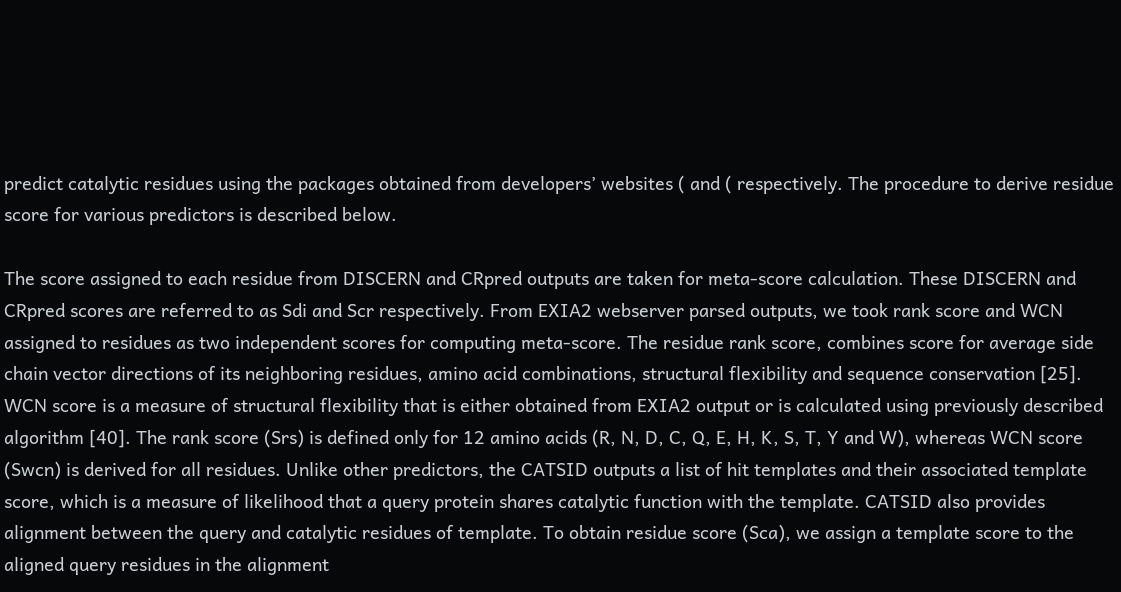predict catalytic residues using the packages obtained from developers’ websites ( and ( respectively. The procedure to derive residue score for various predictors is described below.

The score assigned to each residue from DISCERN and CRpred outputs are taken for meta-score calculation. These DISCERN and CRpred scores are referred to as Sdi and Scr respectively. From EXIA2 webserver parsed outputs, we took rank score and WCN assigned to residues as two independent scores for computing meta-score. The residue rank score, combines score for average side chain vector directions of its neighboring residues, amino acid combinations, structural flexibility and sequence conservation [25]. WCN score is a measure of structural flexibility that is either obtained from EXIA2 output or is calculated using previously described algorithm [40]. The rank score (Srs) is defined only for 12 amino acids (R, N, D, C, Q, E, H, K, S, T, Y and W), whereas WCN score (Swcn) is derived for all residues. Unlike other predictors, the CATSID outputs a list of hit templates and their associated template score, which is a measure of likelihood that a query protein shares catalytic function with the template. CATSID also provides alignment between the query and catalytic residues of template. To obtain residue score (Sca), we assign a template score to the aligned query residues in the alignment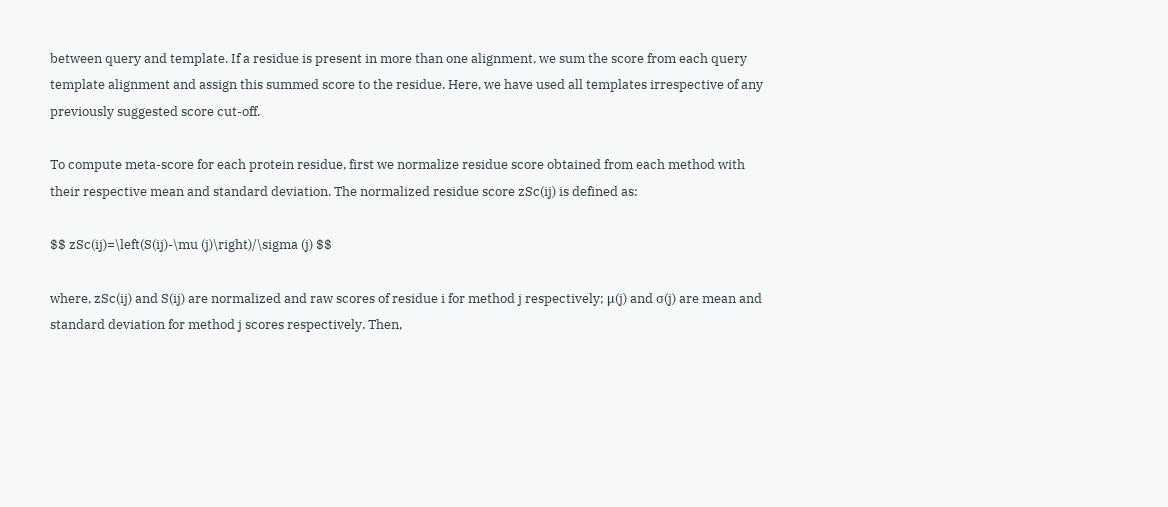between query and template. If a residue is present in more than one alignment, we sum the score from each query template alignment and assign this summed score to the residue. Here, we have used all templates irrespective of any previously suggested score cut-off.

To compute meta-score for each protein residue, first we normalize residue score obtained from each method with their respective mean and standard deviation. The normalized residue score zSc(ij) is defined as:

$$ zSc(ij)=\left(S(ij)-\mu (j)\right)/\sigma (j) $$

where, zSc(ij) and S(ij) are normalized and raw scores of residue i for method j respectively; μ(j) and σ(j) are mean and standard deviation for method j scores respectively. Then,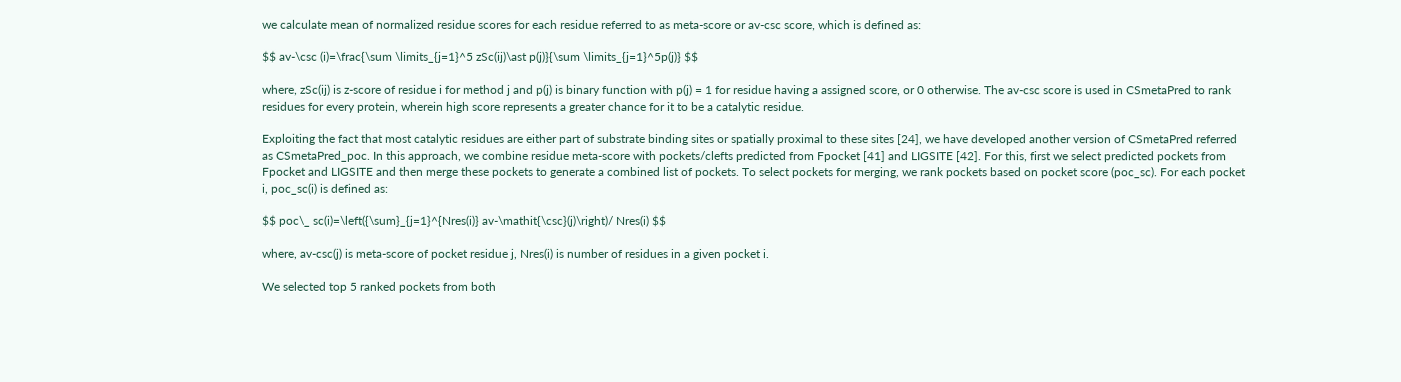we calculate mean of normalized residue scores for each residue referred to as meta-score or av-csc score, which is defined as:

$$ av-\csc (i)=\frac{\sum \limits_{j=1}^5 zSc(ij)\ast p(j)}{\sum \limits_{j=1}^5p(j)} $$

where, zSc(ij) is z-score of residue i for method j and p(j) is binary function with p(j) = 1 for residue having a assigned score, or 0 otherwise. The av-csc score is used in CSmetaPred to rank residues for every protein, wherein high score represents a greater chance for it to be a catalytic residue.

Exploiting the fact that most catalytic residues are either part of substrate binding sites or spatially proximal to these sites [24], we have developed another version of CSmetaPred referred as CSmetaPred_poc. In this approach, we combine residue meta-score with pockets/clefts predicted from Fpocket [41] and LIGSITE [42]. For this, first we select predicted pockets from Fpocket and LIGSITE and then merge these pockets to generate a combined list of pockets. To select pockets for merging, we rank pockets based on pocket score (poc_sc). For each pocket i, poc_sc(i) is defined as:

$$ poc\_ sc(i)=\left({\sum}_{j=1}^{Nres(i)} av-\mathit{\csc}(j)\right)/ Nres(i) $$

where, av-csc(j) is meta-score of pocket residue j, Nres(i) is number of residues in a given pocket i.

We selected top 5 ranked pockets from both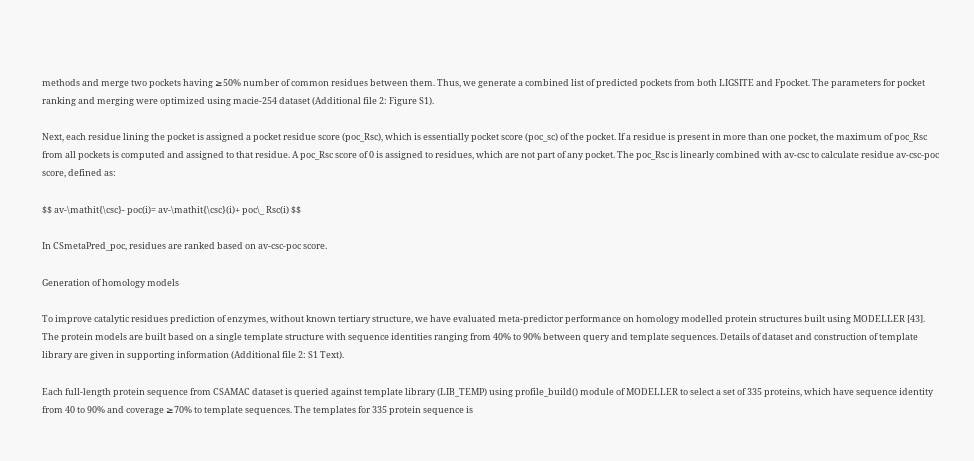methods and merge two pockets having ≥50% number of common residues between them. Thus, we generate a combined list of predicted pockets from both LIGSITE and Fpocket. The parameters for pocket ranking and merging were optimized using macie-254 dataset (Additional file 2: Figure S1).

Next, each residue lining the pocket is assigned a pocket residue score (poc_Rsc), which is essentially pocket score (poc_sc) of the pocket. If a residue is present in more than one pocket, the maximum of poc_Rsc from all pockets is computed and assigned to that residue. A poc_Rsc score of 0 is assigned to residues, which are not part of any pocket. The poc_Rsc is linearly combined with av-csc to calculate residue av-csc-poc score, defined as:

$$ av-\mathit{\csc}- poc(i)= av-\mathit{\csc}(i)+ poc\_ Rsc(i) $$

In CSmetaPred_poc, residues are ranked based on av-csc-poc score.

Generation of homology models

To improve catalytic residues prediction of enzymes, without known tertiary structure, we have evaluated meta-predictor performance on homology modelled protein structures built using MODELLER [43]. The protein models are built based on a single template structure with sequence identities ranging from 40% to 90% between query and template sequences. Details of dataset and construction of template library are given in supporting information (Additional file 2: S1 Text).

Each full-length protein sequence from CSAMAC dataset is queried against template library (LIB_TEMP) using profile_build() module of MODELLER to select a set of 335 proteins, which have sequence identity from 40 to 90% and coverage ≥70% to template sequences. The templates for 335 protein sequence is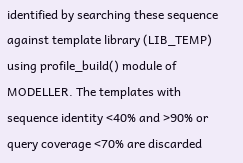identified by searching these sequence against template library (LIB_TEMP) using profile_build() module of MODELLER. The templates with sequence identity <40% and >90% or query coverage <70% are discarded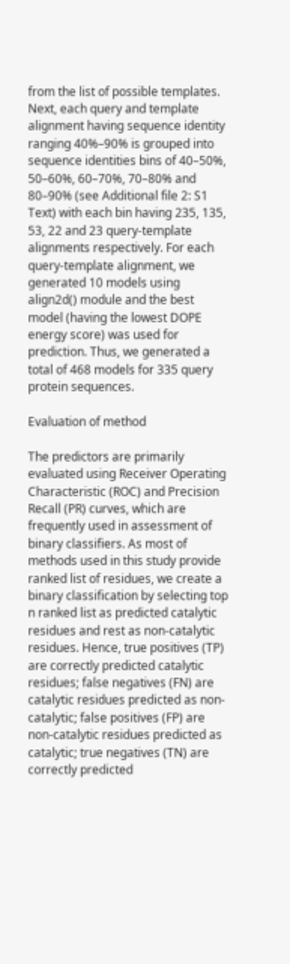from the list of possible templates. Next, each query and template alignment having sequence identity ranging 40%–90% is grouped into sequence identities bins of 40–50%, 50–60%, 60–70%, 70–80% and 80–90% (see Additional file 2: S1 Text) with each bin having 235, 135, 53, 22 and 23 query-template alignments respectively. For each query-template alignment, we generated 10 models using align2d() module and the best model (having the lowest DOPE energy score) was used for prediction. Thus, we generated a total of 468 models for 335 query protein sequences.

Evaluation of method

The predictors are primarily evaluated using Receiver Operating Characteristic (ROC) and Precision Recall (PR) curves, which are frequently used in assessment of binary classifiers. As most of methods used in this study provide ranked list of residues, we create a binary classification by selecting top n ranked list as predicted catalytic residues and rest as non-catalytic residues. Hence, true positives (TP) are correctly predicted catalytic residues; false negatives (FN) are catalytic residues predicted as non-catalytic; false positives (FP) are non-catalytic residues predicted as catalytic; true negatives (TN) are correctly predicted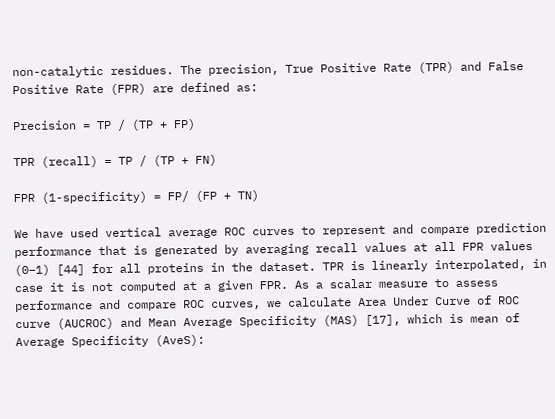non-catalytic residues. The precision, True Positive Rate (TPR) and False Positive Rate (FPR) are defined as:

Precision = TP / (TP + FP)

TPR (recall) = TP / (TP + FN)

FPR (1-specificity) = FP/ (FP + TN)

We have used vertical average ROC curves to represent and compare prediction performance that is generated by averaging recall values at all FPR values (0–1) [44] for all proteins in the dataset. TPR is linearly interpolated, in case it is not computed at a given FPR. As a scalar measure to assess performance and compare ROC curves, we calculate Area Under Curve of ROC curve (AUCROC) and Mean Average Specificity (MAS) [17], which is mean of Average Specificity (AveS):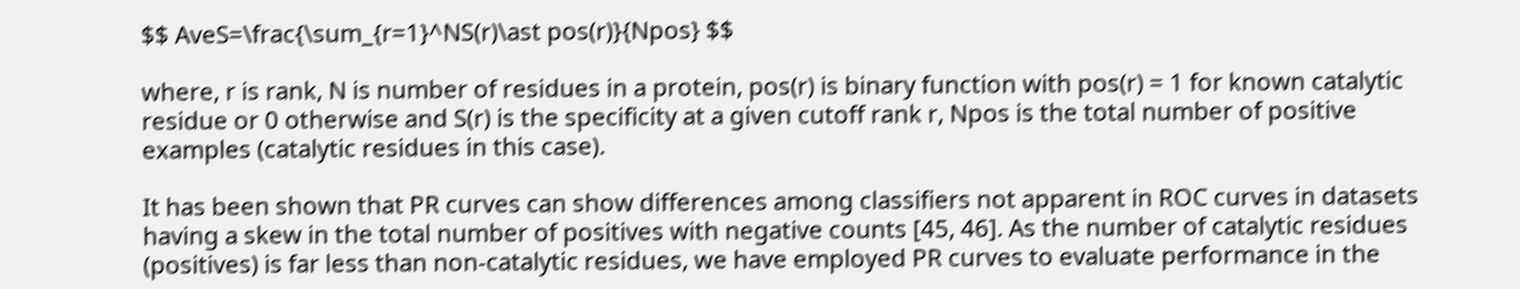$$ AveS=\frac{\sum_{r=1}^NS(r)\ast pos(r)}{Npos} $$

where, r is rank, N is number of residues in a protein, pos(r) is binary function with pos(r) = 1 for known catalytic residue or 0 otherwise and S(r) is the specificity at a given cutoff rank r, Npos is the total number of positive examples (catalytic residues in this case).

It has been shown that PR curves can show differences among classifiers not apparent in ROC curves in datasets having a skew in the total number of positives with negative counts [45, 46]. As the number of catalytic residues (positives) is far less than non-catalytic residues, we have employed PR curves to evaluate performance in the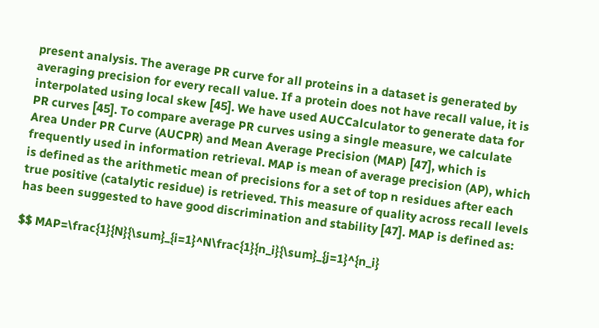present analysis. The average PR curve for all proteins in a dataset is generated by averaging precision for every recall value. If a protein does not have recall value, it is interpolated using local skew [45]. We have used AUCCalculator to generate data for PR curves [45]. To compare average PR curves using a single measure, we calculate Area Under PR Curve (AUCPR) and Mean Average Precision (MAP) [47], which is frequently used in information retrieval. MAP is mean of average precision (AP), which is defined as the arithmetic mean of precisions for a set of top n residues after each true positive (catalytic residue) is retrieved. This measure of quality across recall levels has been suggested to have good discrimination and stability [47]. MAP is defined as:

$$ MAP=\frac{1}{N}{\sum}_{i=1}^N\frac{1}{n_i}{\sum}_{j=1}^{n_i}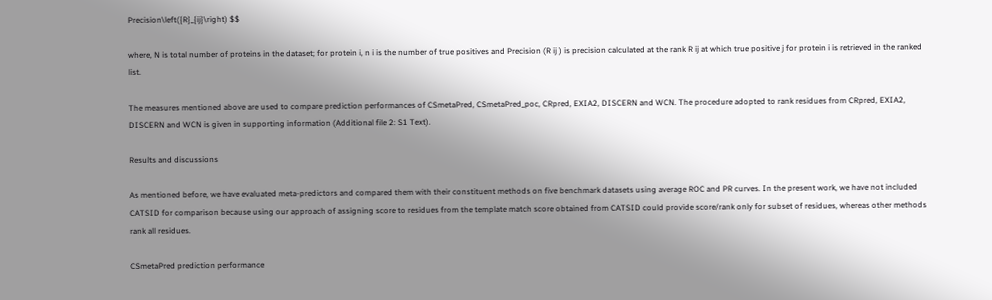Precision\left({R}_{ij}\right) $$

where, N is total number of proteins in the dataset; for protein i, n i is the number of true positives and Precision (R ij ) is precision calculated at the rank R ij at which true positive j for protein i is retrieved in the ranked list.

The measures mentioned above are used to compare prediction performances of CSmetaPred, CSmetaPred_poc, CRpred, EXIA2, DISCERN and WCN. The procedure adopted to rank residues from CRpred, EXIA2, DISCERN and WCN is given in supporting information (Additional file 2: S1 Text).

Results and discussions

As mentioned before, we have evaluated meta-predictors and compared them with their constituent methods on five benchmark datasets using average ROC and PR curves. In the present work, we have not included CATSID for comparison because using our approach of assigning score to residues from the template match score obtained from CATSID could provide score/rank only for subset of residues, whereas other methods rank all residues.

CSmetaPred prediction performance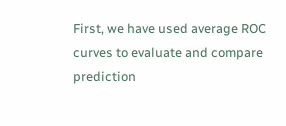First, we have used average ROC curves to evaluate and compare prediction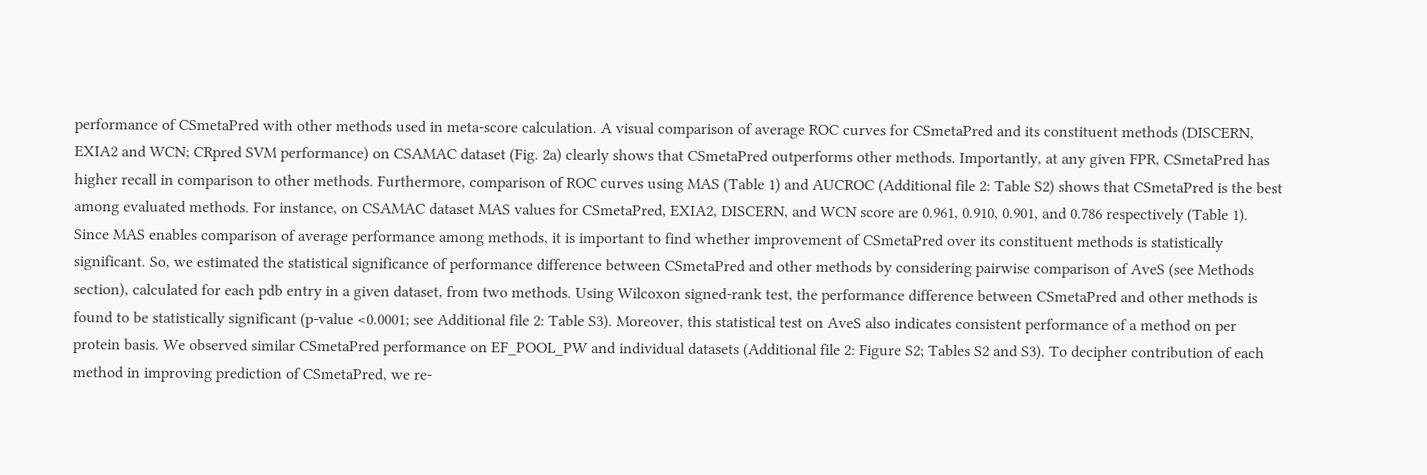performance of CSmetaPred with other methods used in meta-score calculation. A visual comparison of average ROC curves for CSmetaPred and its constituent methods (DISCERN, EXIA2 and WCN; CRpred SVM performance) on CSAMAC dataset (Fig. 2a) clearly shows that CSmetaPred outperforms other methods. Importantly, at any given FPR, CSmetaPred has higher recall in comparison to other methods. Furthermore, comparison of ROC curves using MAS (Table 1) and AUCROC (Additional file 2: Table S2) shows that CSmetaPred is the best among evaluated methods. For instance, on CSAMAC dataset MAS values for CSmetaPred, EXIA2, DISCERN, and WCN score are 0.961, 0.910, 0.901, and 0.786 respectively (Table 1). Since MAS enables comparison of average performance among methods, it is important to find whether improvement of CSmetaPred over its constituent methods is statistically significant. So, we estimated the statistical significance of performance difference between CSmetaPred and other methods by considering pairwise comparison of AveS (see Methods section), calculated for each pdb entry in a given dataset, from two methods. Using Wilcoxon signed-rank test, the performance difference between CSmetaPred and other methods is found to be statistically significant (p-value <0.0001; see Additional file 2: Table S3). Moreover, this statistical test on AveS also indicates consistent performance of a method on per protein basis. We observed similar CSmetaPred performance on EF_POOL_PW and individual datasets (Additional file 2: Figure S2; Tables S2 and S3). To decipher contribution of each method in improving prediction of CSmetaPred, we re-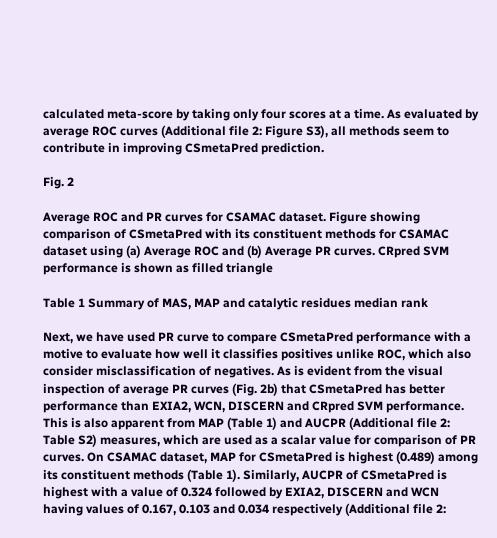calculated meta-score by taking only four scores at a time. As evaluated by average ROC curves (Additional file 2: Figure S3), all methods seem to contribute in improving CSmetaPred prediction.

Fig. 2

Average ROC and PR curves for CSAMAC dataset. Figure showing comparison of CSmetaPred with its constituent methods for CSAMAC dataset using (a) Average ROC and (b) Average PR curves. CRpred SVM performance is shown as filled triangle

Table 1 Summary of MAS, MAP and catalytic residues median rank

Next, we have used PR curve to compare CSmetaPred performance with a motive to evaluate how well it classifies positives unlike ROC, which also consider misclassification of negatives. As is evident from the visual inspection of average PR curves (Fig. 2b) that CSmetaPred has better performance than EXIA2, WCN, DISCERN and CRpred SVM performance. This is also apparent from MAP (Table 1) and AUCPR (Additional file 2: Table S2) measures, which are used as a scalar value for comparison of PR curves. On CSAMAC dataset, MAP for CSmetaPred is highest (0.489) among its constituent methods (Table 1). Similarly, AUCPR of CSmetaPred is highest with a value of 0.324 followed by EXIA2, DISCERN and WCN having values of 0.167, 0.103 and 0.034 respectively (Additional file 2: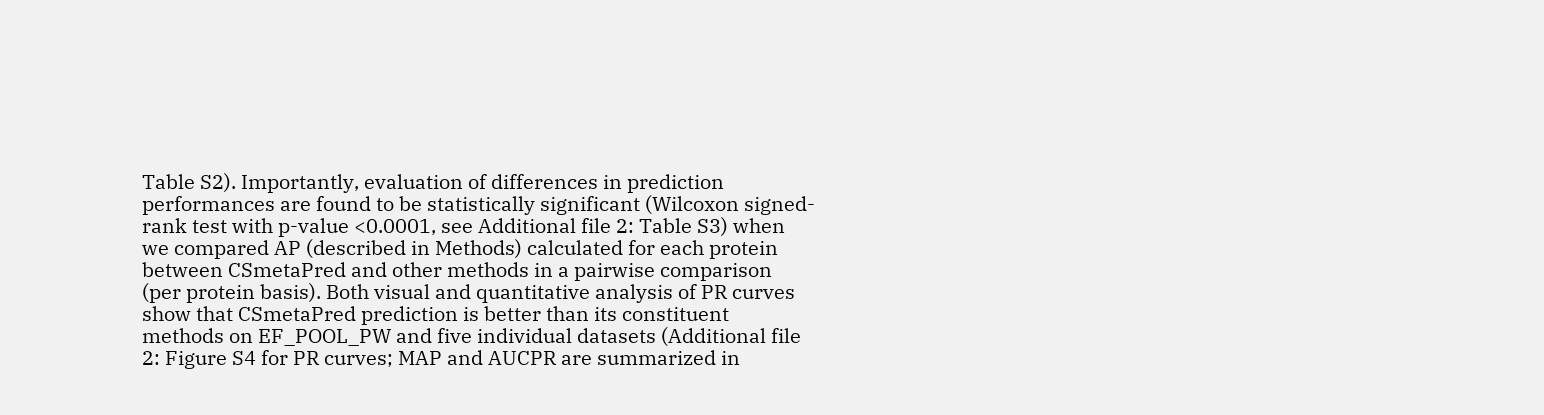Table S2). Importantly, evaluation of differences in prediction performances are found to be statistically significant (Wilcoxon signed-rank test with p-value <0.0001, see Additional file 2: Table S3) when we compared AP (described in Methods) calculated for each protein between CSmetaPred and other methods in a pairwise comparison (per protein basis). Both visual and quantitative analysis of PR curves show that CSmetaPred prediction is better than its constituent methods on EF_POOL_PW and five individual datasets (Additional file 2: Figure S4 for PR curves; MAP and AUCPR are summarized in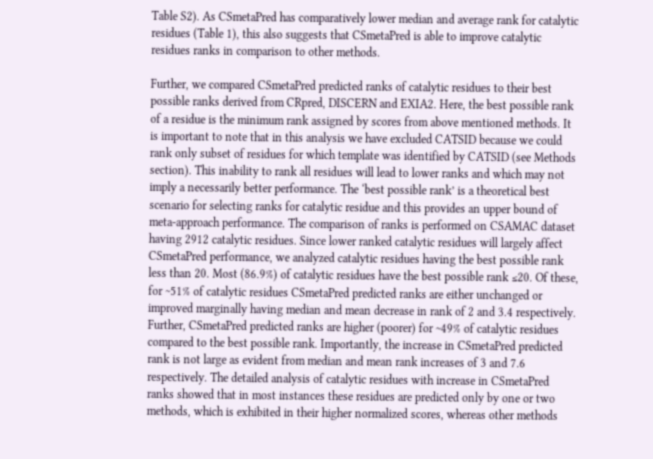Table S2). As CSmetaPred has comparatively lower median and average rank for catalytic residues (Table 1), this also suggests that CSmetaPred is able to improve catalytic residues ranks in comparison to other methods.

Further, we compared CSmetaPred predicted ranks of catalytic residues to their best possible ranks derived from CRpred, DISCERN and EXIA2. Here, the best possible rank of a residue is the minimum rank assigned by scores from above mentioned methods. It is important to note that in this analysis we have excluded CATSID because we could rank only subset of residues for which template was identified by CATSID (see Methods section). This inability to rank all residues will lead to lower ranks and which may not imply a necessarily better performance. The ‘best possible rank’ is a theoretical best scenario for selecting ranks for catalytic residue and this provides an upper bound of meta-approach performance. The comparison of ranks is performed on CSAMAC dataset having 2912 catalytic residues. Since lower ranked catalytic residues will largely affect CSmetaPred performance, we analyzed catalytic residues having the best possible rank less than 20. Most (86.9%) of catalytic residues have the best possible rank ≤20. Of these, for ~51% of catalytic residues CSmetaPred predicted ranks are either unchanged or improved marginally having median and mean decrease in rank of 2 and 3.4 respectively. Further, CSmetaPred predicted ranks are higher (poorer) for ~49% of catalytic residues compared to the best possible rank. Importantly, the increase in CSmetaPred predicted rank is not large as evident from median and mean rank increases of 3 and 7.6 respectively. The detailed analysis of catalytic residues with increase in CSmetaPred ranks showed that in most instances these residues are predicted only by one or two methods, which is exhibited in their higher normalized scores, whereas other methods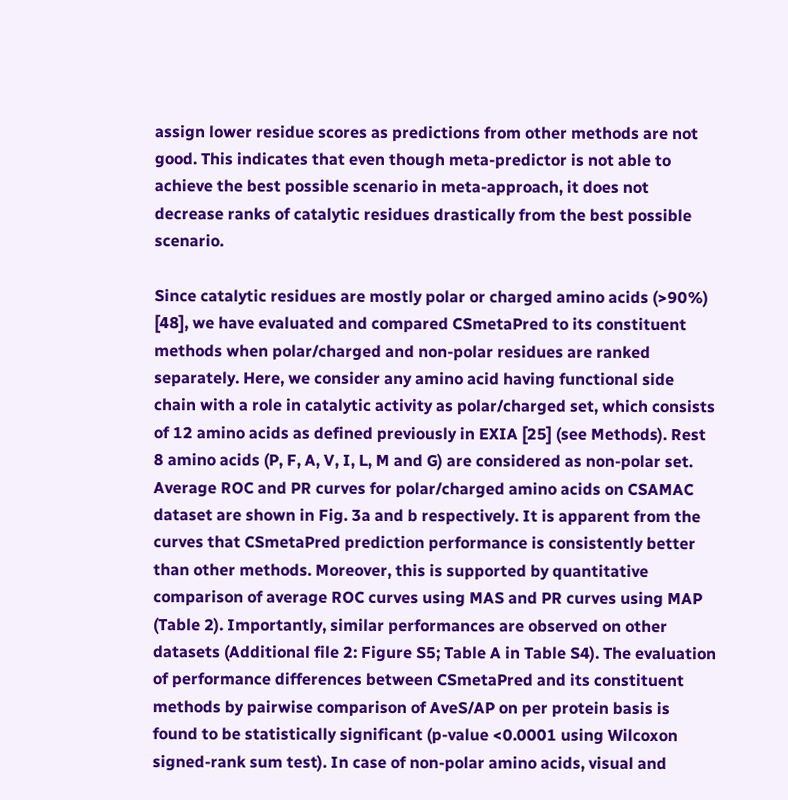assign lower residue scores as predictions from other methods are not good. This indicates that even though meta-predictor is not able to achieve the best possible scenario in meta-approach, it does not decrease ranks of catalytic residues drastically from the best possible scenario.

Since catalytic residues are mostly polar or charged amino acids (>90%) [48], we have evaluated and compared CSmetaPred to its constituent methods when polar/charged and non-polar residues are ranked separately. Here, we consider any amino acid having functional side chain with a role in catalytic activity as polar/charged set, which consists of 12 amino acids as defined previously in EXIA [25] (see Methods). Rest 8 amino acids (P, F, A, V, I, L, M and G) are considered as non-polar set. Average ROC and PR curves for polar/charged amino acids on CSAMAC dataset are shown in Fig. 3a and b respectively. It is apparent from the curves that CSmetaPred prediction performance is consistently better than other methods. Moreover, this is supported by quantitative comparison of average ROC curves using MAS and PR curves using MAP (Table 2). Importantly, similar performances are observed on other datasets (Additional file 2: Figure S5; Table A in Table S4). The evaluation of performance differences between CSmetaPred and its constituent methods by pairwise comparison of AveS/AP on per protein basis is found to be statistically significant (p-value <0.0001 using Wilcoxon signed-rank sum test). In case of non-polar amino acids, visual and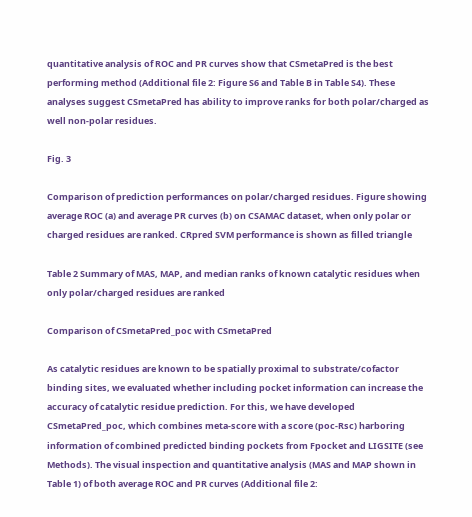quantitative analysis of ROC and PR curves show that CSmetaPred is the best performing method (Additional file 2: Figure S6 and Table B in Table S4). These analyses suggest CSmetaPred has ability to improve ranks for both polar/charged as well non-polar residues.

Fig. 3

Comparison of prediction performances on polar/charged residues. Figure showing average ROC (a) and average PR curves (b) on CSAMAC dataset, when only polar or charged residues are ranked. CRpred SVM performance is shown as filled triangle

Table 2 Summary of MAS, MAP, and median ranks of known catalytic residues when only polar/charged residues are ranked

Comparison of CSmetaPred_poc with CSmetaPred

As catalytic residues are known to be spatially proximal to substrate/cofactor binding sites, we evaluated whether including pocket information can increase the accuracy of catalytic residue prediction. For this, we have developed CSmetaPred_poc, which combines meta-score with a score (poc-Rsc) harboring information of combined predicted binding pockets from Fpocket and LIGSITE (see Methods). The visual inspection and quantitative analysis (MAS and MAP shown in Table 1) of both average ROC and PR curves (Additional file 2: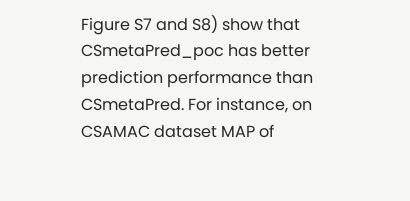Figure S7 and S8) show that CSmetaPred_poc has better prediction performance than CSmetaPred. For instance, on CSAMAC dataset MAP of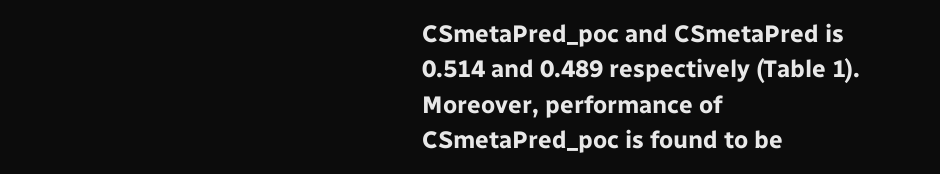CSmetaPred_poc and CSmetaPred is 0.514 and 0.489 respectively (Table 1). Moreover, performance of CSmetaPred_poc is found to be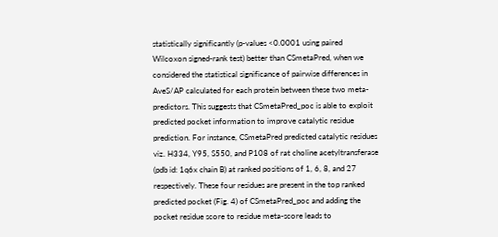statistically significantly (p-values <0.0001 using paired Wilcoxon signed-rank test) better than CSmetaPred, when we considered the statistical significance of pairwise differences in AveS/AP calculated for each protein between these two meta-predictors. This suggests that CSmetaPred_poc is able to exploit predicted pocket information to improve catalytic residue prediction. For instance, CSmetaPred predicted catalytic residues viz. H334, Y95, S550, and P108 of rat choline acetyltransferase (pdb id: 1q6x chain B) at ranked positions of 1, 6, 8, and 27 respectively. These four residues are present in the top ranked predicted pocket (Fig. 4) of CSmetaPred_poc and adding the pocket residue score to residue meta-score leads to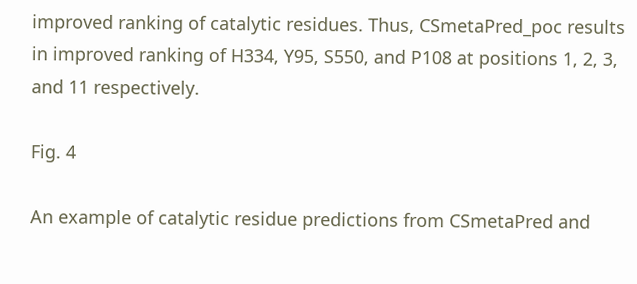improved ranking of catalytic residues. Thus, CSmetaPred_poc results in improved ranking of H334, Y95, S550, and P108 at positions 1, 2, 3, and 11 respectively.

Fig. 4

An example of catalytic residue predictions from CSmetaPred and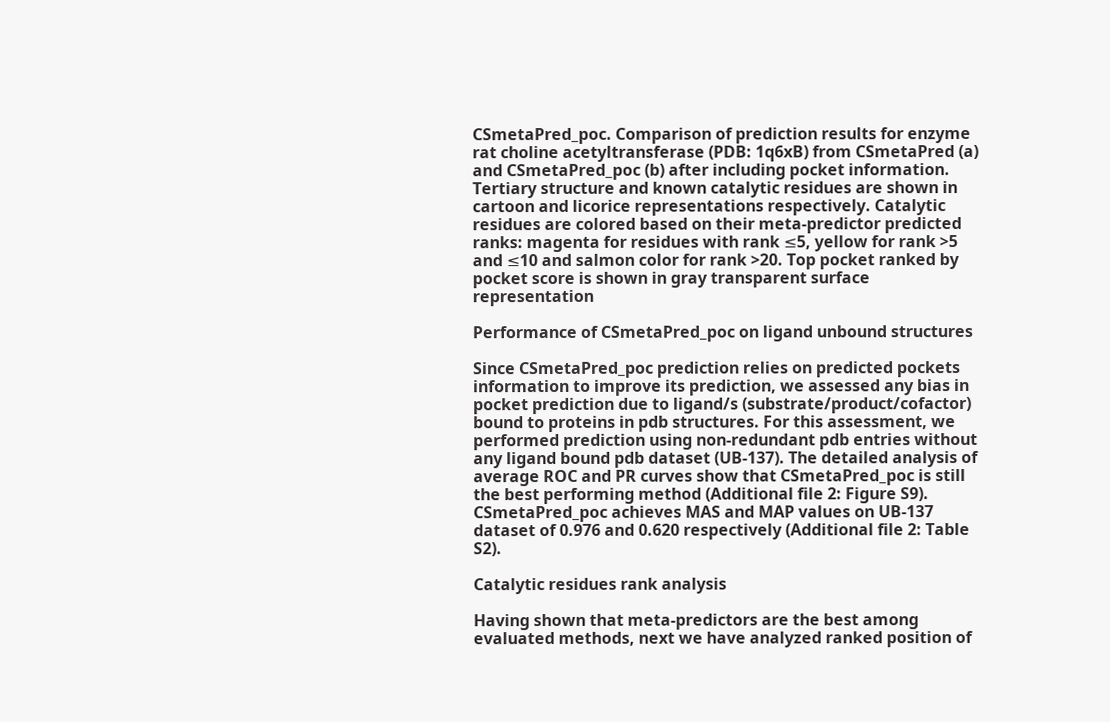CSmetaPred_poc. Comparison of prediction results for enzyme rat choline acetyltransferase (PDB: 1q6xB) from CSmetaPred (a) and CSmetaPred_poc (b) after including pocket information. Tertiary structure and known catalytic residues are shown in cartoon and licorice representations respectively. Catalytic residues are colored based on their meta-predictor predicted ranks: magenta for residues with rank ≤5, yellow for rank >5 and ≤10 and salmon color for rank >20. Top pocket ranked by pocket score is shown in gray transparent surface representation

Performance of CSmetaPred_poc on ligand unbound structures

Since CSmetaPred_poc prediction relies on predicted pockets information to improve its prediction, we assessed any bias in pocket prediction due to ligand/s (substrate/product/cofactor) bound to proteins in pdb structures. For this assessment, we performed prediction using non-redundant pdb entries without any ligand bound pdb dataset (UB-137). The detailed analysis of average ROC and PR curves show that CSmetaPred_poc is still the best performing method (Additional file 2: Figure S9). CSmetaPred_poc achieves MAS and MAP values on UB-137 dataset of 0.976 and 0.620 respectively (Additional file 2: Table S2).

Catalytic residues rank analysis

Having shown that meta-predictors are the best among evaluated methods, next we have analyzed ranked position of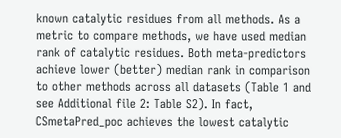known catalytic residues from all methods. As a metric to compare methods, we have used median rank of catalytic residues. Both meta-predictors achieve lower (better) median rank in comparison to other methods across all datasets (Table 1 and see Additional file 2: Table S2). In fact, CSmetaPred_poc achieves the lowest catalytic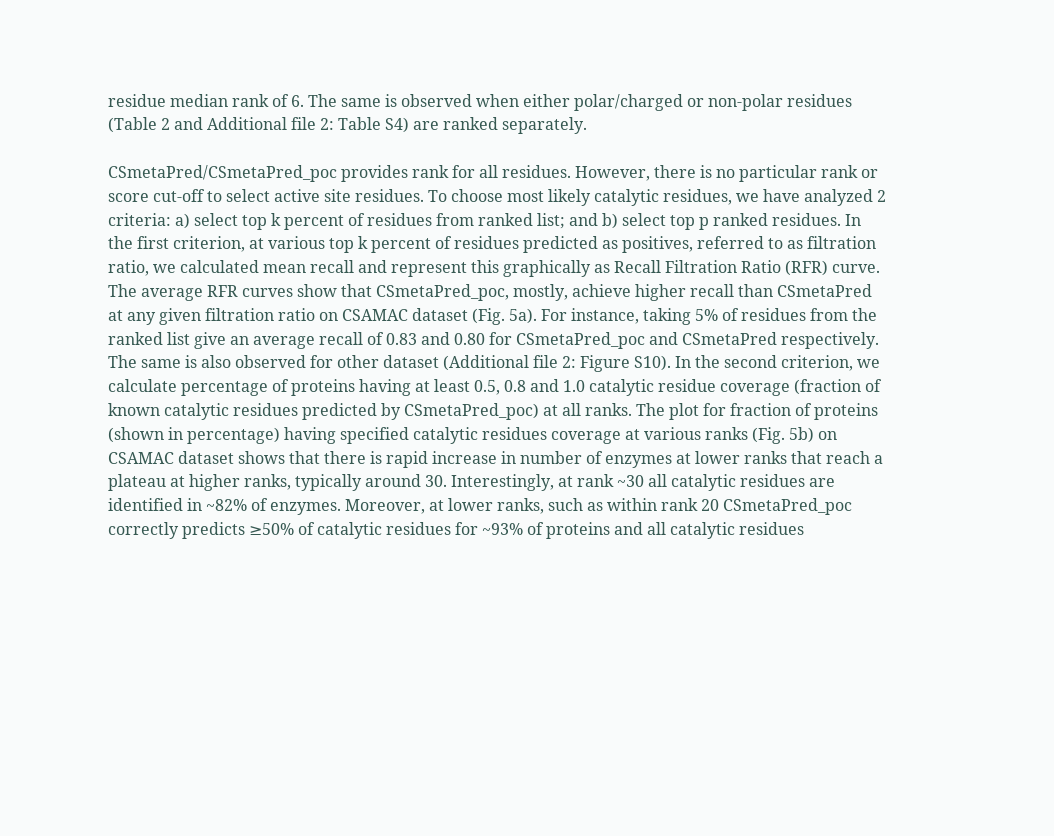residue median rank of 6. The same is observed when either polar/charged or non-polar residues (Table 2 and Additional file 2: Table S4) are ranked separately.

CSmetaPred/CSmetaPred_poc provides rank for all residues. However, there is no particular rank or score cut-off to select active site residues. To choose most likely catalytic residues, we have analyzed 2 criteria: a) select top k percent of residues from ranked list; and b) select top p ranked residues. In the first criterion, at various top k percent of residues predicted as positives, referred to as filtration ratio, we calculated mean recall and represent this graphically as Recall Filtration Ratio (RFR) curve. The average RFR curves show that CSmetaPred_poc, mostly, achieve higher recall than CSmetaPred at any given filtration ratio on CSAMAC dataset (Fig. 5a). For instance, taking 5% of residues from the ranked list give an average recall of 0.83 and 0.80 for CSmetaPred_poc and CSmetaPred respectively. The same is also observed for other dataset (Additional file 2: Figure S10). In the second criterion, we calculate percentage of proteins having at least 0.5, 0.8 and 1.0 catalytic residue coverage (fraction of known catalytic residues predicted by CSmetaPred_poc) at all ranks. The plot for fraction of proteins (shown in percentage) having specified catalytic residues coverage at various ranks (Fig. 5b) on CSAMAC dataset shows that there is rapid increase in number of enzymes at lower ranks that reach a plateau at higher ranks, typically around 30. Interestingly, at rank ~30 all catalytic residues are identified in ~82% of enzymes. Moreover, at lower ranks, such as within rank 20 CSmetaPred_poc correctly predicts ≥50% of catalytic residues for ~93% of proteins and all catalytic residues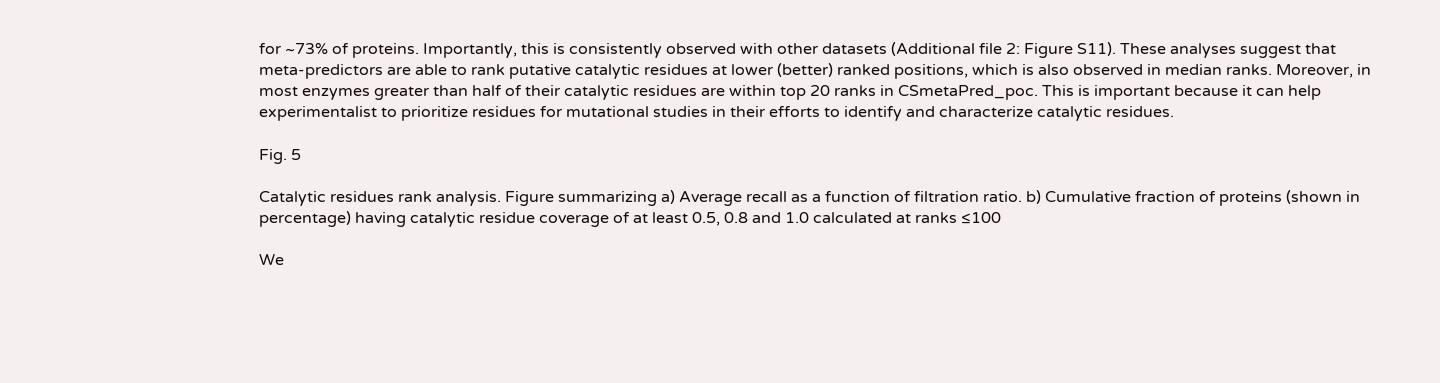for ~73% of proteins. Importantly, this is consistently observed with other datasets (Additional file 2: Figure S11). These analyses suggest that meta-predictors are able to rank putative catalytic residues at lower (better) ranked positions, which is also observed in median ranks. Moreover, in most enzymes greater than half of their catalytic residues are within top 20 ranks in CSmetaPred_poc. This is important because it can help experimentalist to prioritize residues for mutational studies in their efforts to identify and characterize catalytic residues.

Fig. 5

Catalytic residues rank analysis. Figure summarizing a) Average recall as a function of filtration ratio. b) Cumulative fraction of proteins (shown in percentage) having catalytic residue coverage of at least 0.5, 0.8 and 1.0 calculated at ranks ≤100

We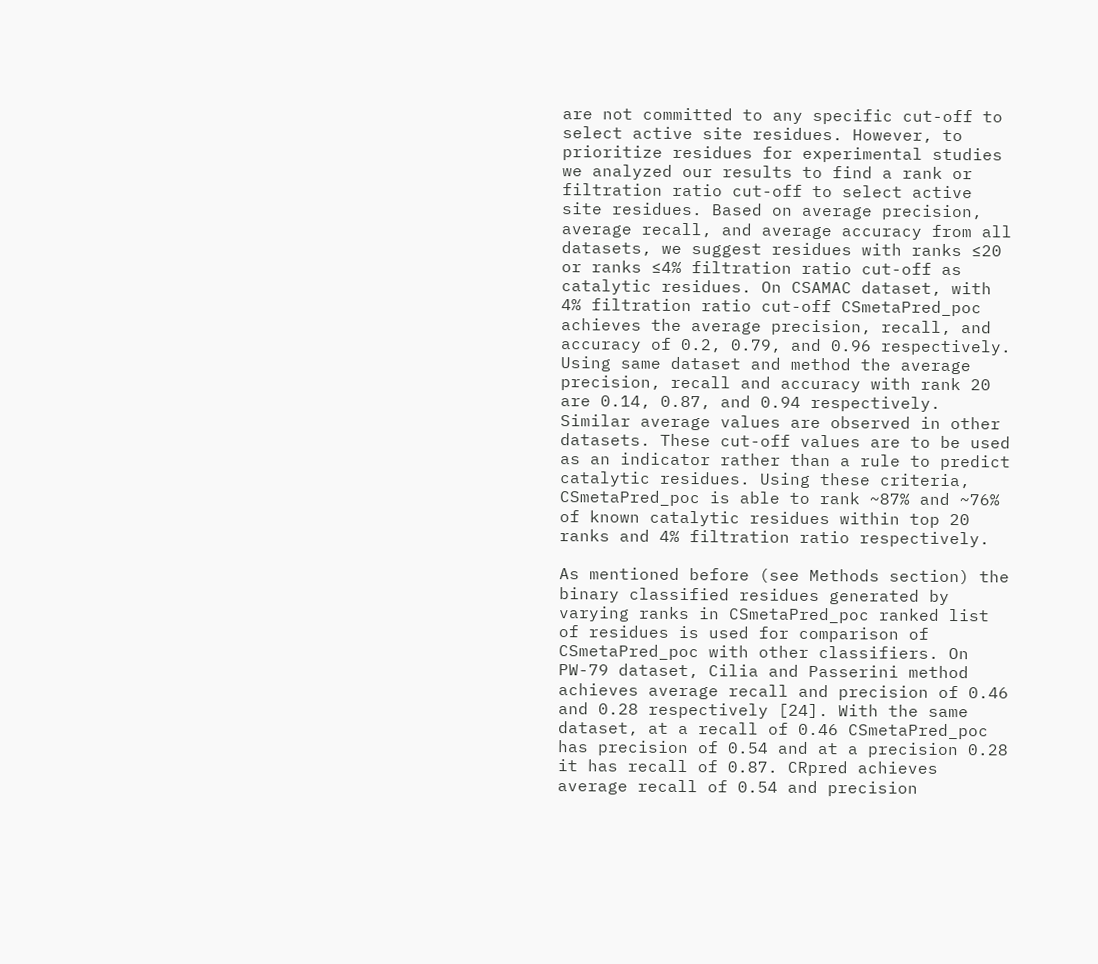are not committed to any specific cut-off to select active site residues. However, to prioritize residues for experimental studies we analyzed our results to find a rank or filtration ratio cut-off to select active site residues. Based on average precision, average recall, and average accuracy from all datasets, we suggest residues with ranks ≤20 or ranks ≤4% filtration ratio cut-off as catalytic residues. On CSAMAC dataset, with 4% filtration ratio cut-off CSmetaPred_poc achieves the average precision, recall, and accuracy of 0.2, 0.79, and 0.96 respectively. Using same dataset and method the average precision, recall and accuracy with rank 20 are 0.14, 0.87, and 0.94 respectively. Similar average values are observed in other datasets. These cut-off values are to be used as an indicator rather than a rule to predict catalytic residues. Using these criteria, CSmetaPred_poc is able to rank ~87% and ~76% of known catalytic residues within top 20 ranks and 4% filtration ratio respectively.

As mentioned before (see Methods section) the binary classified residues generated by varying ranks in CSmetaPred_poc ranked list of residues is used for comparison of CSmetaPred_poc with other classifiers. On PW-79 dataset, Cilia and Passerini method achieves average recall and precision of 0.46 and 0.28 respectively [24]. With the same dataset, at a recall of 0.46 CSmetaPred_poc has precision of 0.54 and at a precision 0.28 it has recall of 0.87. CRpred achieves average recall of 0.54 and precision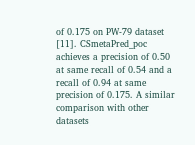of 0.175 on PW-79 dataset [11]. CSmetaPred_poc achieves a precision of 0.50 at same recall of 0.54 and a recall of 0.94 at same precision of 0.175. A similar comparison with other datasets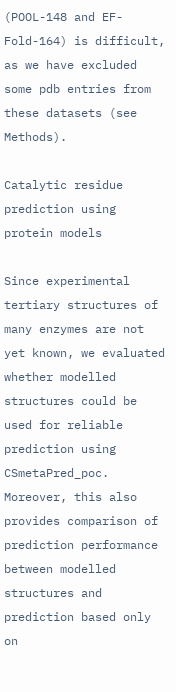(POOL-148 and EF-Fold-164) is difficult, as we have excluded some pdb entries from these datasets (see Methods).

Catalytic residue prediction using protein models

Since experimental tertiary structures of many enzymes are not yet known, we evaluated whether modelled structures could be used for reliable prediction using CSmetaPred_poc. Moreover, this also provides comparison of prediction performance between modelled structures and prediction based only on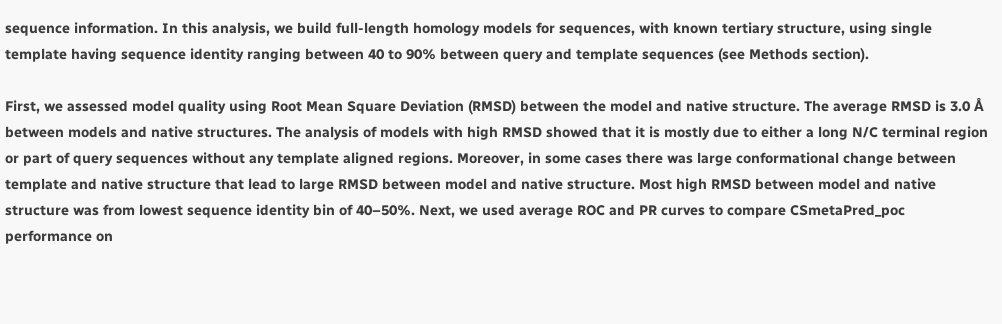sequence information. In this analysis, we build full-length homology models for sequences, with known tertiary structure, using single template having sequence identity ranging between 40 to 90% between query and template sequences (see Methods section).

First, we assessed model quality using Root Mean Square Deviation (RMSD) between the model and native structure. The average RMSD is 3.0 Å between models and native structures. The analysis of models with high RMSD showed that it is mostly due to either a long N/C terminal region or part of query sequences without any template aligned regions. Moreover, in some cases there was large conformational change between template and native structure that lead to large RMSD between model and native structure. Most high RMSD between model and native structure was from lowest sequence identity bin of 40–50%. Next, we used average ROC and PR curves to compare CSmetaPred_poc performance on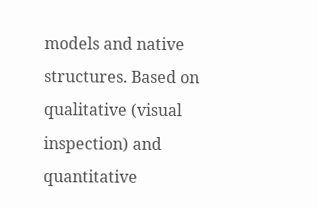models and native structures. Based on qualitative (visual inspection) and quantitative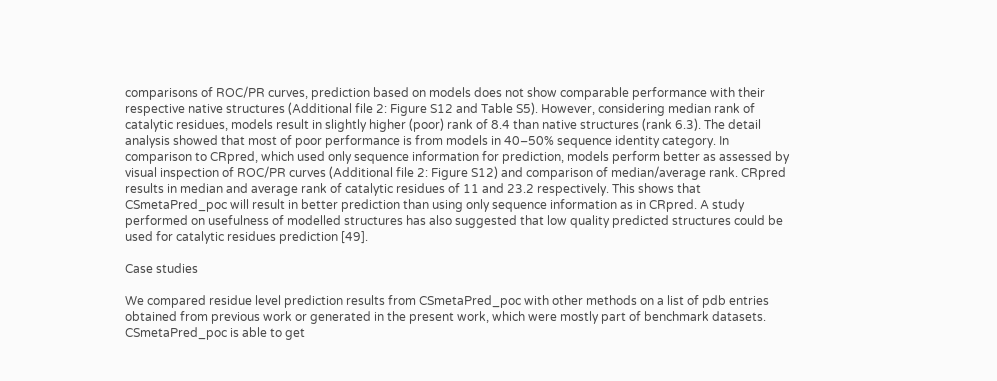comparisons of ROC/PR curves, prediction based on models does not show comparable performance with their respective native structures (Additional file 2: Figure S12 and Table S5). However, considering median rank of catalytic residues, models result in slightly higher (poor) rank of 8.4 than native structures (rank 6.3). The detail analysis showed that most of poor performance is from models in 40–50% sequence identity category. In comparison to CRpred, which used only sequence information for prediction, models perform better as assessed by visual inspection of ROC/PR curves (Additional file 2: Figure S12) and comparison of median/average rank. CRpred results in median and average rank of catalytic residues of 11 and 23.2 respectively. This shows that CSmetaPred_poc will result in better prediction than using only sequence information as in CRpred. A study performed on usefulness of modelled structures has also suggested that low quality predicted structures could be used for catalytic residues prediction [49].

Case studies

We compared residue level prediction results from CSmetaPred_poc with other methods on a list of pdb entries obtained from previous work or generated in the present work, which were mostly part of benchmark datasets. CSmetaPred_poc is able to get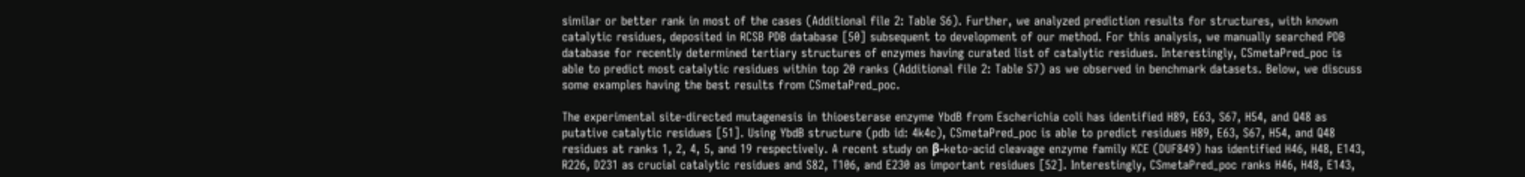similar or better rank in most of the cases (Additional file 2: Table S6). Further, we analyzed prediction results for structures, with known catalytic residues, deposited in RCSB PDB database [50] subsequent to development of our method. For this analysis, we manually searched PDB database for recently determined tertiary structures of enzymes having curated list of catalytic residues. Interestingly, CSmetaPred_poc is able to predict most catalytic residues within top 20 ranks (Additional file 2: Table S7) as we observed in benchmark datasets. Below, we discuss some examples having the best results from CSmetaPred_poc.

The experimental site-directed mutagenesis in thioesterase enzyme YbdB from Escherichia coli has identified H89, E63, S67, H54, and Q48 as putative catalytic residues [51]. Using YbdB structure (pdb id: 4k4c), CSmetaPred_poc is able to predict residues H89, E63, S67, H54, and Q48 residues at ranks 1, 2, 4, 5, and 19 respectively. A recent study on β-keto-acid cleavage enzyme family KCE (DUF849) has identified H46, H48, E143, R226, D231 as crucial catalytic residues and S82, T106, and E230 as important residues [52]. Interestingly, CSmetaPred_poc ranks H46, H48, E143,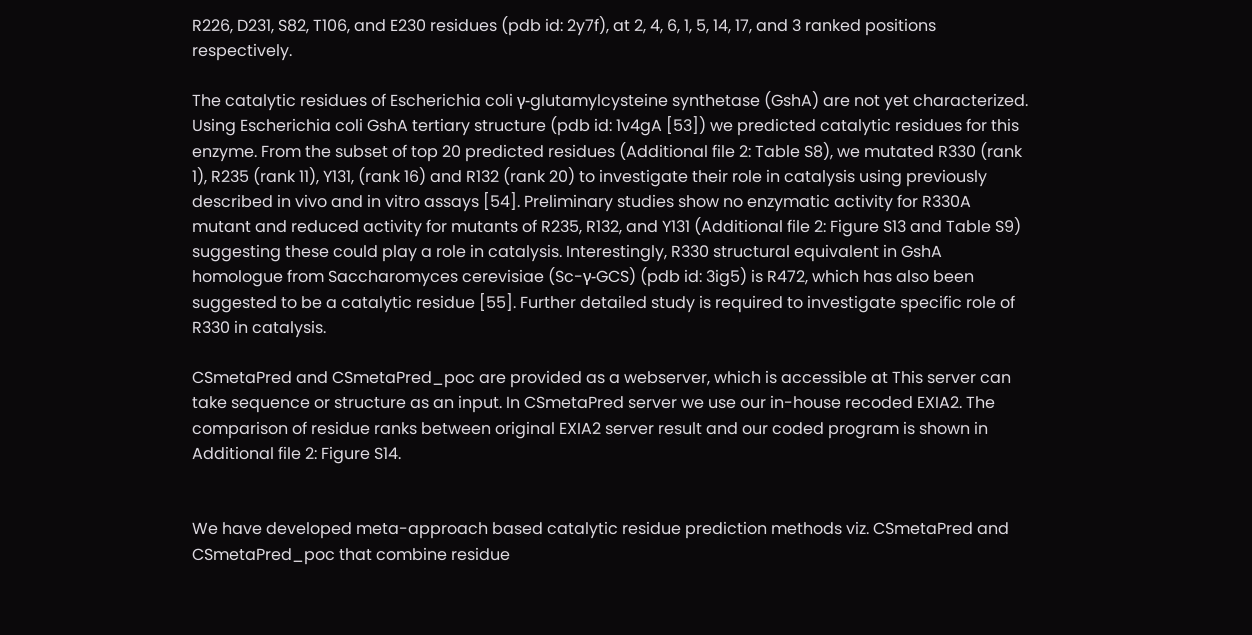R226, D231, S82, T106, and E230 residues (pdb id: 2y7f), at 2, 4, 6, 1, 5, 14, 17, and 3 ranked positions respectively.

The catalytic residues of Escherichia coli γ-glutamylcysteine synthetase (GshA) are not yet characterized. Using Escherichia coli GshA tertiary structure (pdb id: 1v4gA [53]) we predicted catalytic residues for this enzyme. From the subset of top 20 predicted residues (Additional file 2: Table S8), we mutated R330 (rank 1), R235 (rank 11), Y131, (rank 16) and R132 (rank 20) to investigate their role in catalysis using previously described in vivo and in vitro assays [54]. Preliminary studies show no enzymatic activity for R330A mutant and reduced activity for mutants of R235, R132, and Y131 (Additional file 2: Figure S13 and Table S9) suggesting these could play a role in catalysis. Interestingly, R330 structural equivalent in GshA homologue from Saccharomyces cerevisiae (Sc-γ-GCS) (pdb id: 3ig5) is R472, which has also been suggested to be a catalytic residue [55]. Further detailed study is required to investigate specific role of R330 in catalysis.

CSmetaPred and CSmetaPred_poc are provided as a webserver, which is accessible at This server can take sequence or structure as an input. In CSmetaPred server we use our in-house recoded EXIA2. The comparison of residue ranks between original EXIA2 server result and our coded program is shown in Additional file 2: Figure S14.


We have developed meta-approach based catalytic residue prediction methods viz. CSmetaPred and CSmetaPred_poc that combine residue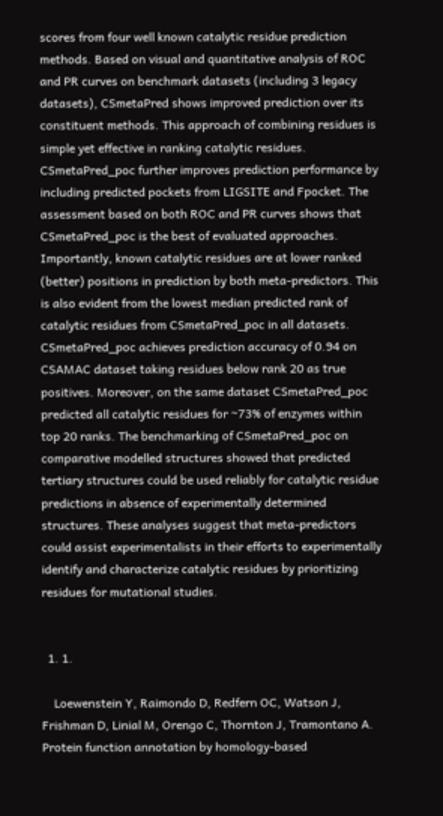scores from four well known catalytic residue prediction methods. Based on visual and quantitative analysis of ROC and PR curves on benchmark datasets (including 3 legacy datasets), CSmetaPred shows improved prediction over its constituent methods. This approach of combining residues is simple yet effective in ranking catalytic residues. CSmetaPred_poc further improves prediction performance by including predicted pockets from LIGSITE and Fpocket. The assessment based on both ROC and PR curves shows that CSmetaPred_poc is the best of evaluated approaches. Importantly, known catalytic residues are at lower ranked (better) positions in prediction by both meta-predictors. This is also evident from the lowest median predicted rank of catalytic residues from CSmetaPred_poc in all datasets. CSmetaPred_poc achieves prediction accuracy of 0.94 on CSAMAC dataset taking residues below rank 20 as true positives. Moreover, on the same dataset CSmetaPred_poc predicted all catalytic residues for ~73% of enzymes within top 20 ranks. The benchmarking of CSmetaPred_poc on comparative modelled structures showed that predicted tertiary structures could be used reliably for catalytic residue predictions in absence of experimentally determined structures. These analyses suggest that meta-predictors could assist experimentalists in their efforts to experimentally identify and characterize catalytic residues by prioritizing residues for mutational studies.


  1. 1.

    Loewenstein Y, Raimondo D, Redfern OC, Watson J, Frishman D, Linial M, Orengo C, Thornton J, Tramontano A. Protein function annotation by homology-based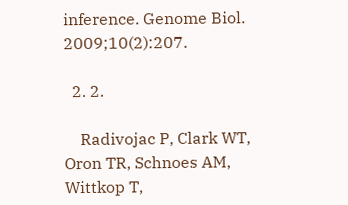inference. Genome Biol. 2009;10(2):207.

  2. 2.

    Radivojac P, Clark WT, Oron TR, Schnoes AM, Wittkop T,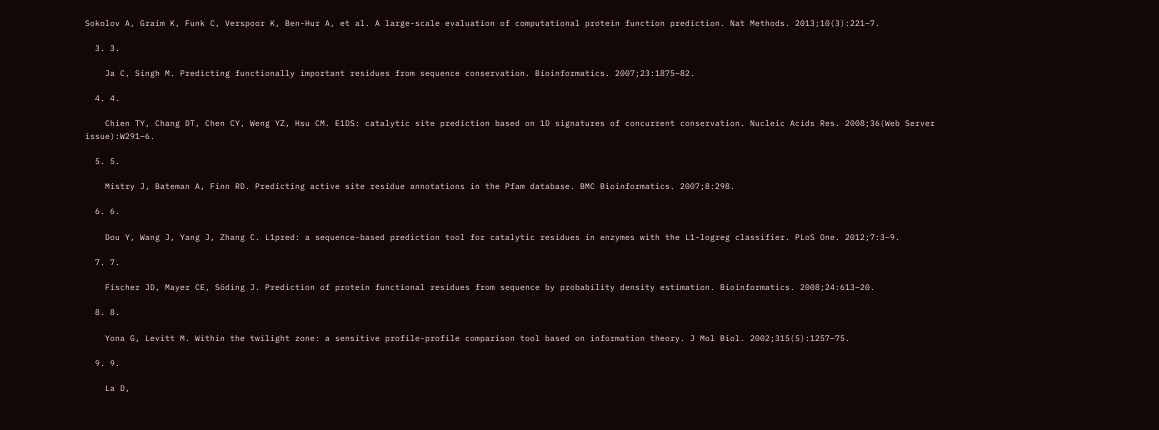Sokolov A, Graim K, Funk C, Verspoor K, Ben-Hur A, et al. A large-scale evaluation of computational protein function prediction. Nat Methods. 2013;10(3):221–7.

  3. 3.

    Ja C, Singh M. Predicting functionally important residues from sequence conservation. Bioinformatics. 2007;23:1875–82.

  4. 4.

    Chien TY, Chang DT, Chen CY, Weng YZ, Hsu CM. E1DS: catalytic site prediction based on 1D signatures of concurrent conservation. Nucleic Acids Res. 2008;36(Web Server issue):W291–6.

  5. 5.

    Mistry J, Bateman A, Finn RD. Predicting active site residue annotations in the Pfam database. BMC Bioinformatics. 2007;8:298.

  6. 6.

    Dou Y, Wang J, Yang J, Zhang C. L1pred: a sequence-based prediction tool for catalytic residues in enzymes with the L1-logreg classifier. PLoS One. 2012;7:3–9.

  7. 7.

    Fischer JD, Mayer CE, Söding J. Prediction of protein functional residues from sequence by probability density estimation. Bioinformatics. 2008;24:613–20.

  8. 8.

    Yona G, Levitt M. Within the twilight zone: a sensitive profile-profile comparison tool based on information theory. J Mol Biol. 2002;315(5):1257–75.

  9. 9.

    La D,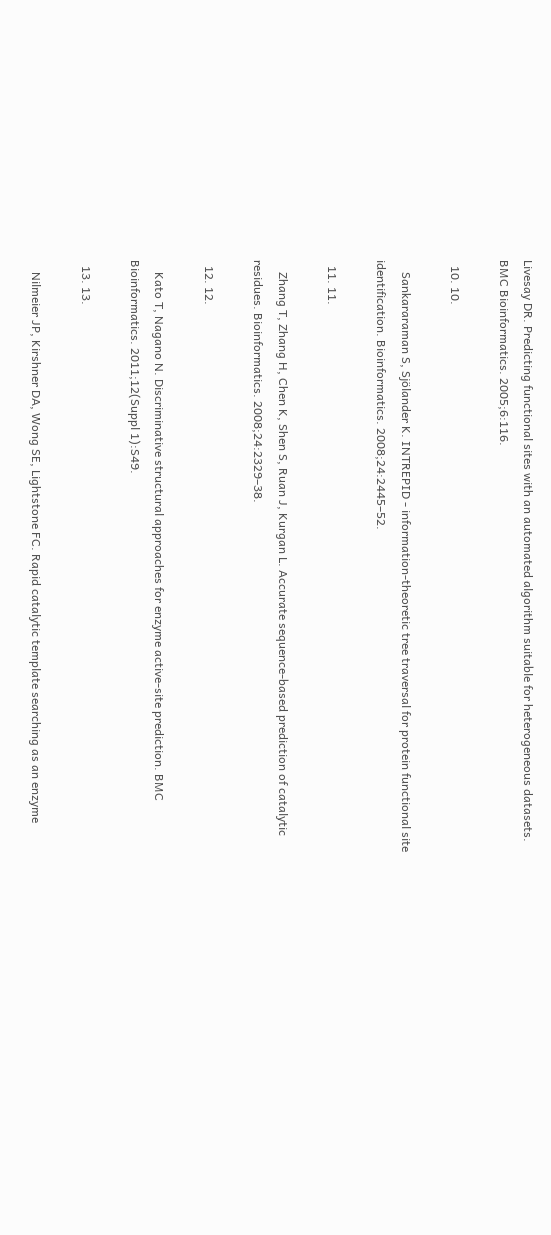Livesay DR. Predicting functional sites with an automated algorithm suitable for heterogeneous datasets. BMC Bioinformatics. 2005;6:116.

  10. 10.

    Sankararaman S, Sjölander K. INTREPID - information-theoretic tree traversal for protein functional site identification. Bioinformatics. 2008;24:2445–52.

  11. 11.

    Zhang T, Zhang H, Chen K, Shen S, Ruan J, Kurgan L. Accurate sequence-based prediction of catalytic residues. Bioinformatics. 2008;24:2329–38.

  12. 12.

    Kato T, Nagano N. Discriminative structural approaches for enzyme active-site prediction. BMC Bioinformatics. 2011;12(Suppl 1):S49.

  13. 13.

    Nilmeier JP, Kirshner DA, Wong SE, Lightstone FC. Rapid catalytic template searching as an enzyme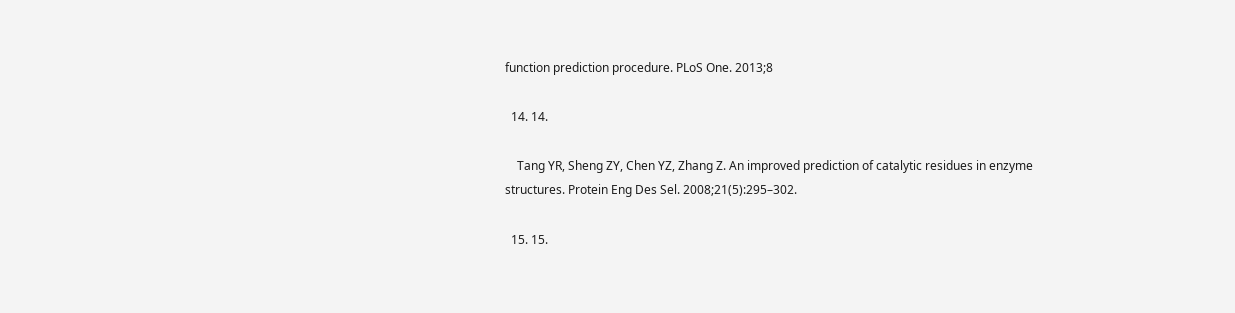function prediction procedure. PLoS One. 2013;8

  14. 14.

    Tang YR, Sheng ZY, Chen YZ, Zhang Z. An improved prediction of catalytic residues in enzyme structures. Protein Eng Des Sel. 2008;21(5):295–302.

  15. 15.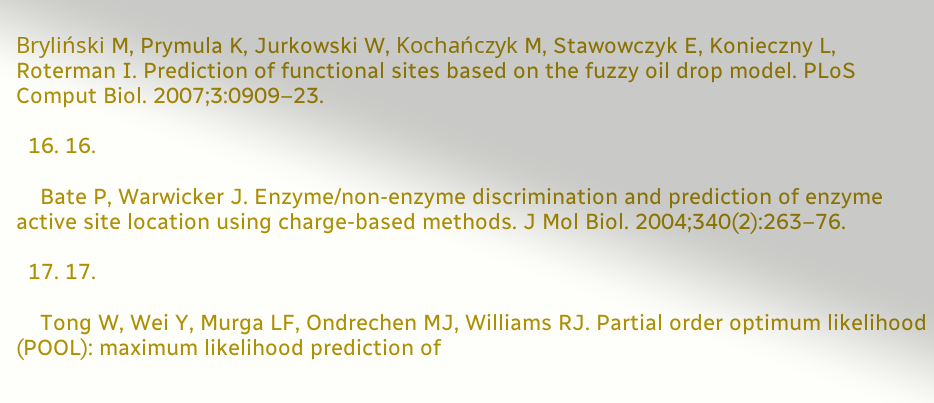Bryliński M, Prymula K, Jurkowski W, Kochańczyk M, Stawowczyk E, Konieczny L, Roterman I. Prediction of functional sites based on the fuzzy oil drop model. PLoS Comput Biol. 2007;3:0909–23.

  16. 16.

    Bate P, Warwicker J. Enzyme/non-enzyme discrimination and prediction of enzyme active site location using charge-based methods. J Mol Biol. 2004;340(2):263–76.

  17. 17.

    Tong W, Wei Y, Murga LF, Ondrechen MJ, Williams RJ. Partial order optimum likelihood (POOL): maximum likelihood prediction of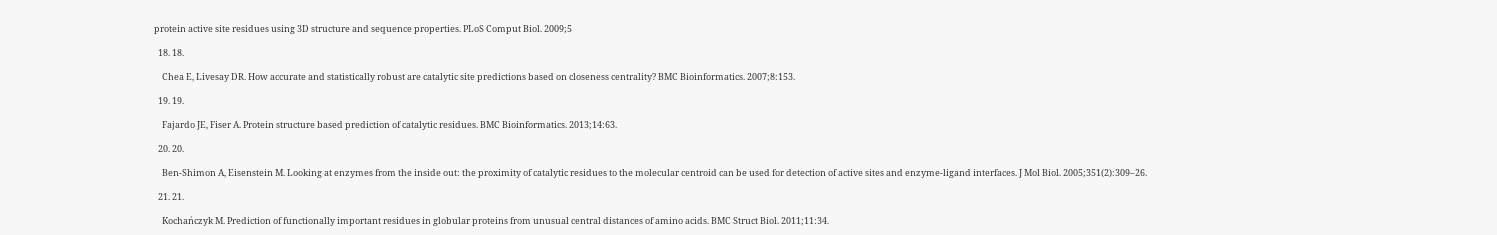protein active site residues using 3D structure and sequence properties. PLoS Comput Biol. 2009;5

  18. 18.

    Chea E, Livesay DR. How accurate and statistically robust are catalytic site predictions based on closeness centrality? BMC Bioinformatics. 2007;8:153.

  19. 19.

    Fajardo JE, Fiser A. Protein structure based prediction of catalytic residues. BMC Bioinformatics. 2013;14:63.

  20. 20.

    Ben-Shimon A, Eisenstein M. Looking at enzymes from the inside out: the proximity of catalytic residues to the molecular centroid can be used for detection of active sites and enzyme-ligand interfaces. J Mol Biol. 2005;351(2):309–26.

  21. 21.

    Kochańczyk M. Prediction of functionally important residues in globular proteins from unusual central distances of amino acids. BMC Struct Biol. 2011;11:34.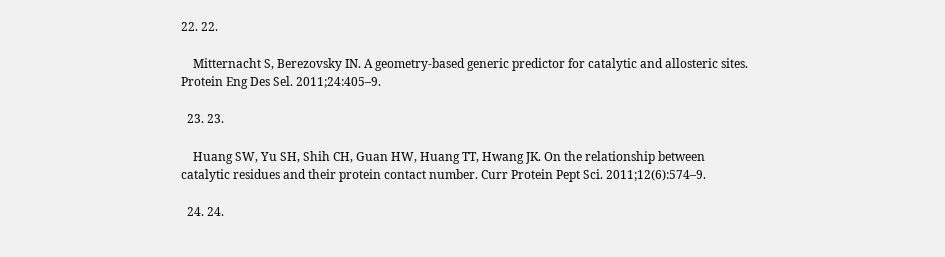22. 22.

    Mitternacht S, Berezovsky IN. A geometry-based generic predictor for catalytic and allosteric sites. Protein Eng Des Sel. 2011;24:405–9.

  23. 23.

    Huang SW, Yu SH, Shih CH, Guan HW, Huang TT, Hwang JK. On the relationship between catalytic residues and their protein contact number. Curr Protein Pept Sci. 2011;12(6):574–9.

  24. 24.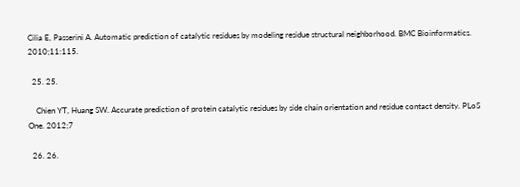Cilia E, Passerini A. Automatic prediction of catalytic residues by modeling residue structural neighborhood. BMC Bioinformatics. 2010;11:115.

  25. 25.

    Chien YT, Huang SW. Accurate prediction of protein catalytic residues by side chain orientation and residue contact density. PLoS One. 2012;7

  26. 26.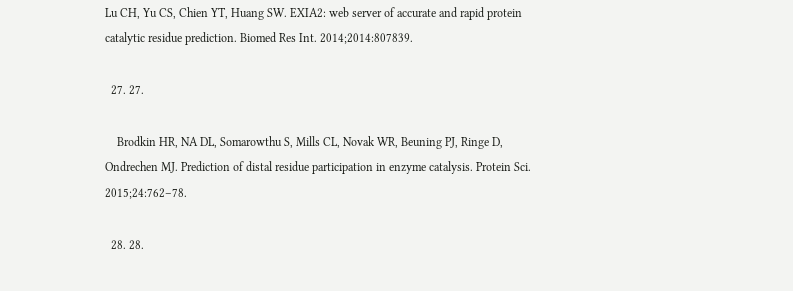Lu CH, Yu CS, Chien YT, Huang SW. EXIA2: web server of accurate and rapid protein catalytic residue prediction. Biomed Res Int. 2014;2014:807839.

  27. 27.

    Brodkin HR, NA DL, Somarowthu S, Mills CL, Novak WR, Beuning PJ, Ringe D, Ondrechen MJ. Prediction of distal residue participation in enzyme catalysis. Protein Sci. 2015;24:762–78.

  28. 28.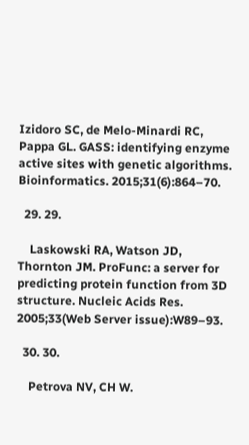Izidoro SC, de Melo-Minardi RC, Pappa GL. GASS: identifying enzyme active sites with genetic algorithms. Bioinformatics. 2015;31(6):864–70.

  29. 29.

    Laskowski RA, Watson JD, Thornton JM. ProFunc: a server for predicting protein function from 3D structure. Nucleic Acids Res. 2005;33(Web Server issue):W89–93.

  30. 30.

    Petrova NV, CH W.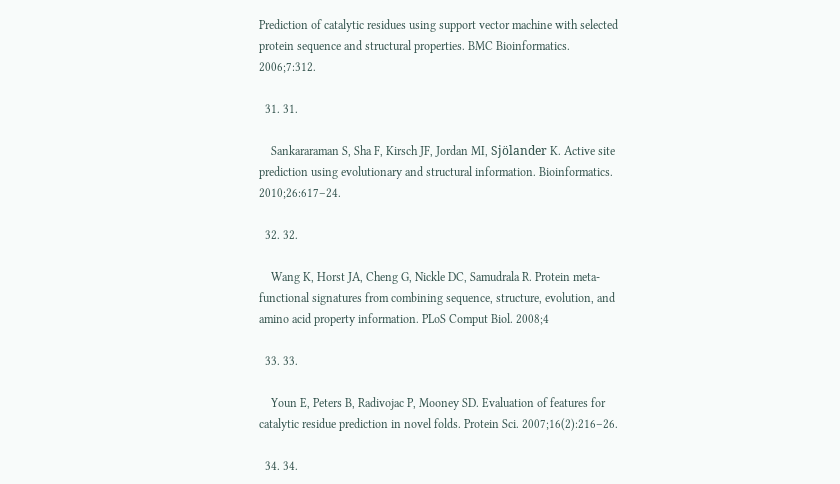Prediction of catalytic residues using support vector machine with selected protein sequence and structural properties. BMC Bioinformatics. 2006;7:312.

  31. 31.

    Sankararaman S, Sha F, Kirsch JF, Jordan MI, Sjölander K. Active site prediction using evolutionary and structural information. Bioinformatics. 2010;26:617–24.

  32. 32.

    Wang K, Horst JA, Cheng G, Nickle DC, Samudrala R. Protein meta-functional signatures from combining sequence, structure, evolution, and amino acid property information. PLoS Comput Biol. 2008;4

  33. 33.

    Youn E, Peters B, Radivojac P, Mooney SD. Evaluation of features for catalytic residue prediction in novel folds. Protein Sci. 2007;16(2):216–26.

  34. 34.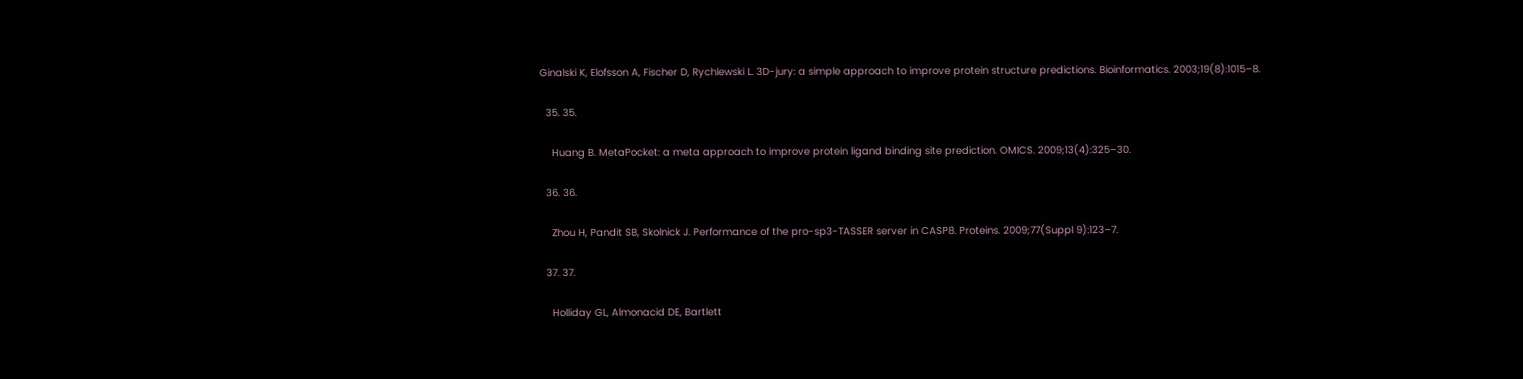Ginalski K, Elofsson A, Fischer D, Rychlewski L. 3D-jury: a simple approach to improve protein structure predictions. Bioinformatics. 2003;19(8):1015–8.

  35. 35.

    Huang B. MetaPocket: a meta approach to improve protein ligand binding site prediction. OMICS. 2009;13(4):325–30.

  36. 36.

    Zhou H, Pandit SB, Skolnick J. Performance of the pro-sp3-TASSER server in CASP8. Proteins. 2009;77(Suppl 9):123–7.

  37. 37.

    Holliday GL, Almonacid DE, Bartlett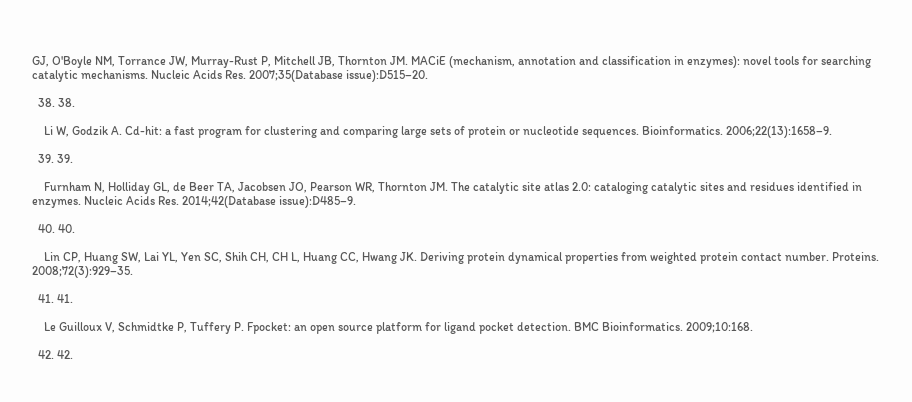GJ, O'Boyle NM, Torrance JW, Murray-Rust P, Mitchell JB, Thornton JM. MACiE (mechanism, annotation and classification in enzymes): novel tools for searching catalytic mechanisms. Nucleic Acids Res. 2007;35(Database issue):D515–20.

  38. 38.

    Li W, Godzik A. Cd-hit: a fast program for clustering and comparing large sets of protein or nucleotide sequences. Bioinformatics. 2006;22(13):1658–9.

  39. 39.

    Furnham N, Holliday GL, de Beer TA, Jacobsen JO, Pearson WR, Thornton JM. The catalytic site atlas 2.0: cataloging catalytic sites and residues identified in enzymes. Nucleic Acids Res. 2014;42(Database issue):D485–9.

  40. 40.

    Lin CP, Huang SW, Lai YL, Yen SC, Shih CH, CH L, Huang CC, Hwang JK. Deriving protein dynamical properties from weighted protein contact number. Proteins. 2008;72(3):929–35.

  41. 41.

    Le Guilloux V, Schmidtke P, Tuffery P. Fpocket: an open source platform for ligand pocket detection. BMC Bioinformatics. 2009;10:168.

  42. 42.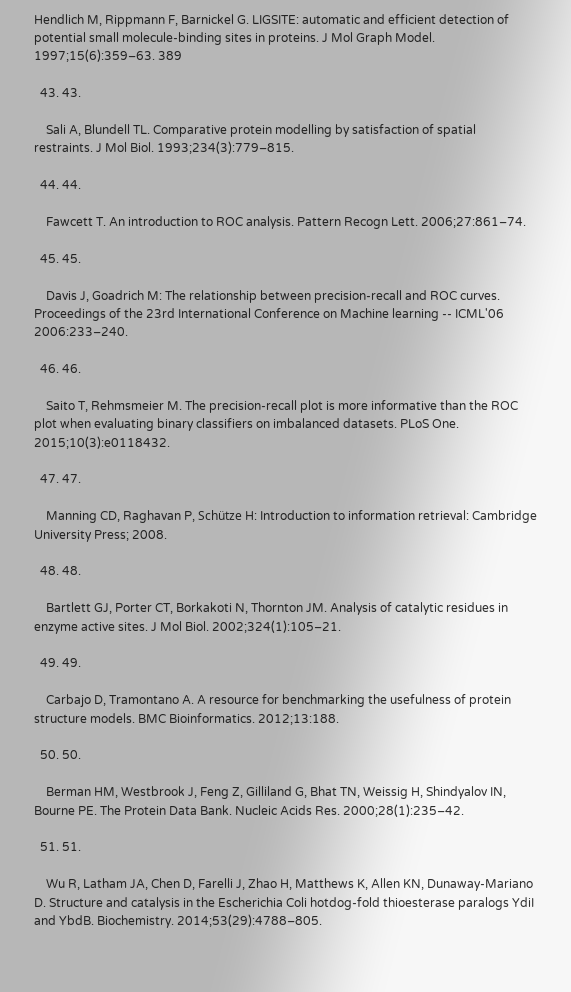Hendlich M, Rippmann F, Barnickel G. LIGSITE: automatic and efficient detection of potential small molecule-binding sites in proteins. J Mol Graph Model. 1997;15(6):359–63. 389

  43. 43.

    Sali A, Blundell TL. Comparative protein modelling by satisfaction of spatial restraints. J Mol Biol. 1993;234(3):779–815.

  44. 44.

    Fawcett T. An introduction to ROC analysis. Pattern Recogn Lett. 2006;27:861–74.

  45. 45.

    Davis J, Goadrich M: The relationship between precision-recall and ROC curves. Proceedings of the 23rd International Conference on Machine learning -- ICML'06 2006:233–240.

  46. 46.

    Saito T, Rehmsmeier M. The precision-recall plot is more informative than the ROC plot when evaluating binary classifiers on imbalanced datasets. PLoS One. 2015;10(3):e0118432.

  47. 47.

    Manning CD, Raghavan P, Schütze H: Introduction to information retrieval: Cambridge University Press; 2008.

  48. 48.

    Bartlett GJ, Porter CT, Borkakoti N, Thornton JM. Analysis of catalytic residues in enzyme active sites. J Mol Biol. 2002;324(1):105–21.

  49. 49.

    Carbajo D, Tramontano A. A resource for benchmarking the usefulness of protein structure models. BMC Bioinformatics. 2012;13:188.

  50. 50.

    Berman HM, Westbrook J, Feng Z, Gilliland G, Bhat TN, Weissig H, Shindyalov IN, Bourne PE. The Protein Data Bank. Nucleic Acids Res. 2000;28(1):235–42.

  51. 51.

    Wu R, Latham JA, Chen D, Farelli J, Zhao H, Matthews K, Allen KN, Dunaway-Mariano D. Structure and catalysis in the Escherichia Coli hotdog-fold thioesterase paralogs YdiI and YbdB. Biochemistry. 2014;53(29):4788–805.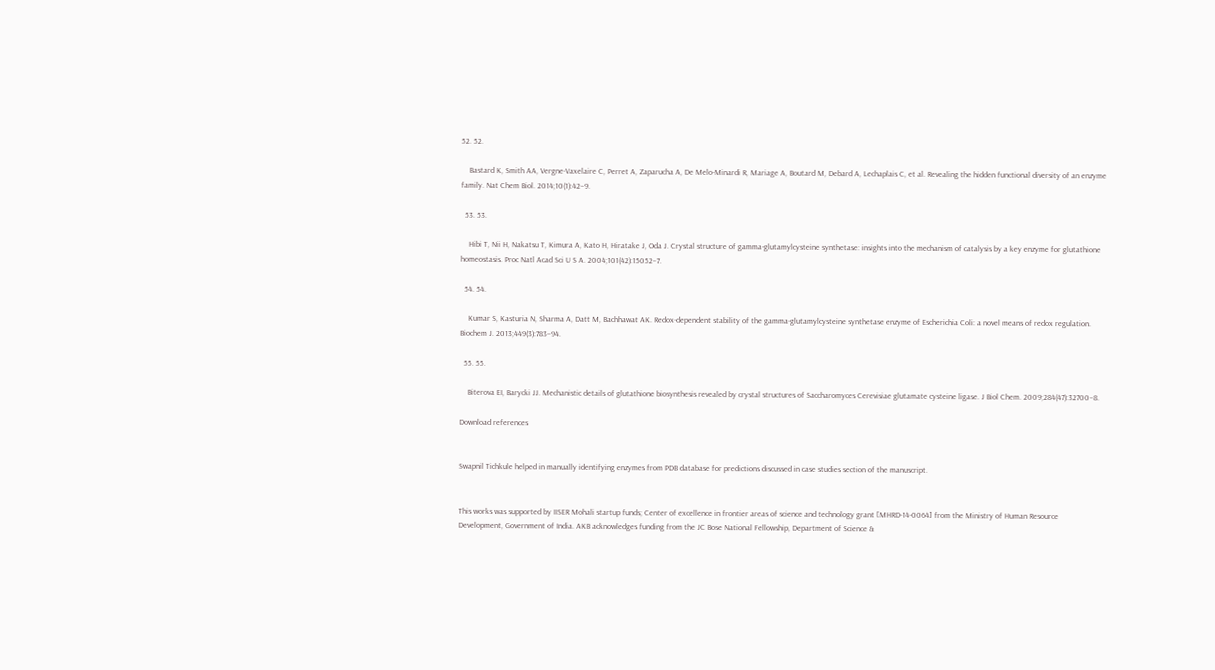52. 52.

    Bastard K, Smith AA, Vergne-Vaxelaire C, Perret A, Zaparucha A, De Melo-Minardi R, Mariage A, Boutard M, Debard A, Lechaplais C, et al. Revealing the hidden functional diversity of an enzyme family. Nat Chem Biol. 2014;10(1):42–9.

  53. 53.

    Hibi T, Nii H, Nakatsu T, Kimura A, Kato H, Hiratake J, Oda J. Crystal structure of gamma-glutamylcysteine synthetase: insights into the mechanism of catalysis by a key enzyme for glutathione homeostasis. Proc Natl Acad Sci U S A. 2004;101(42):15052–7.

  54. 54.

    Kumar S, Kasturia N, Sharma A, Datt M, Bachhawat AK. Redox-dependent stability of the gamma-glutamylcysteine synthetase enzyme of Escherichia Coli: a novel means of redox regulation. Biochem J. 2013;449(3):783–94.

  55. 55.

    Biterova EI, Barycki JJ. Mechanistic details of glutathione biosynthesis revealed by crystal structures of Saccharomyces Cerevisiae glutamate cysteine ligase. J Biol Chem. 2009;284(47):32700–8.

Download references


Swapnil Tichkule helped in manually identifying enzymes from PDB database for predictions discussed in case studies section of the manuscript.


This works was supported by IISER Mohali startup funds; Center of excellence in frontier areas of science and technology grant [MHRD-14-0064] from the Ministry of Human Resource Development, Government of India. AKB acknowledges funding from the JC Bose National Fellowship, Department of Science &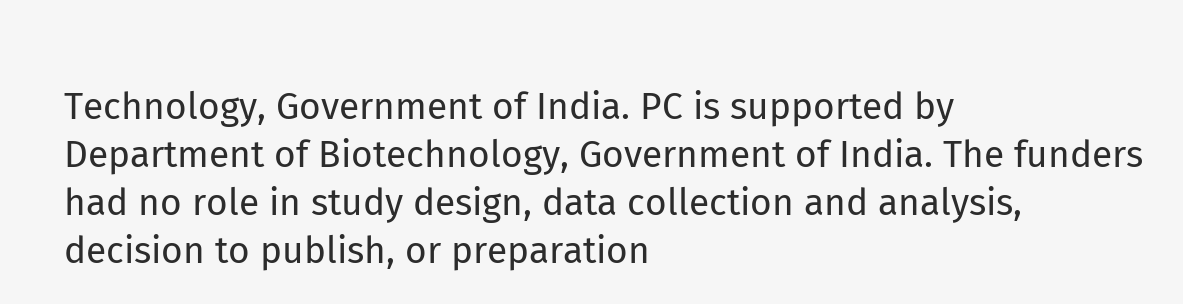Technology, Government of India. PC is supported by Department of Biotechnology, Government of India. The funders had no role in study design, data collection and analysis, decision to publish, or preparation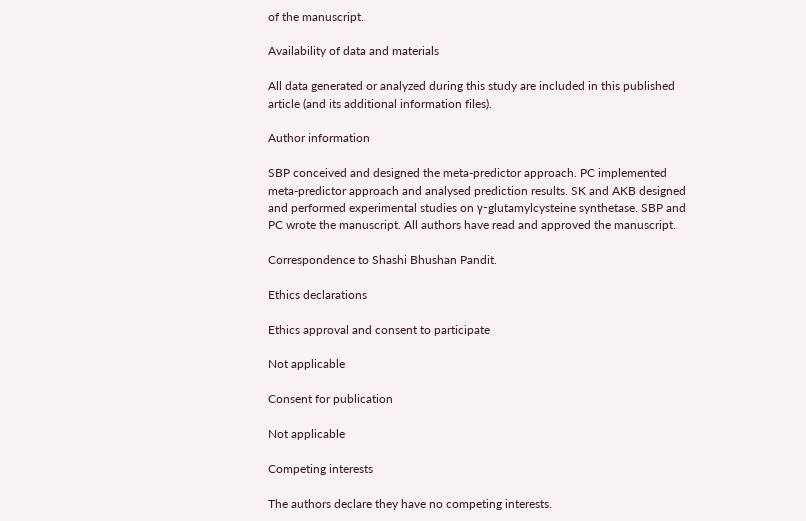of the manuscript.

Availability of data and materials

All data generated or analyzed during this study are included in this published article (and its additional information files).

Author information

SBP conceived and designed the meta-predictor approach. PC implemented meta-predictor approach and analysed prediction results. SK and AKB designed and performed experimental studies on γ-glutamylcysteine synthetase. SBP and PC wrote the manuscript. All authors have read and approved the manuscript.

Correspondence to Shashi Bhushan Pandit.

Ethics declarations

Ethics approval and consent to participate

Not applicable

Consent for publication

Not applicable

Competing interests

The authors declare they have no competing interests.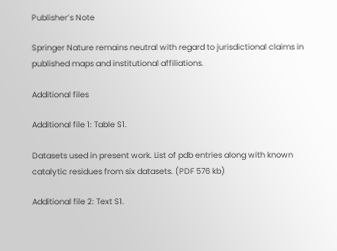Publisher’s Note

Springer Nature remains neutral with regard to jurisdictional claims in published maps and institutional affiliations.

Additional files

Additional file 1: Table S1.

Datasets used in present work. List of pdb entries along with known catalytic residues from six datasets. (PDF 576 kb)

Additional file 2: Text S1.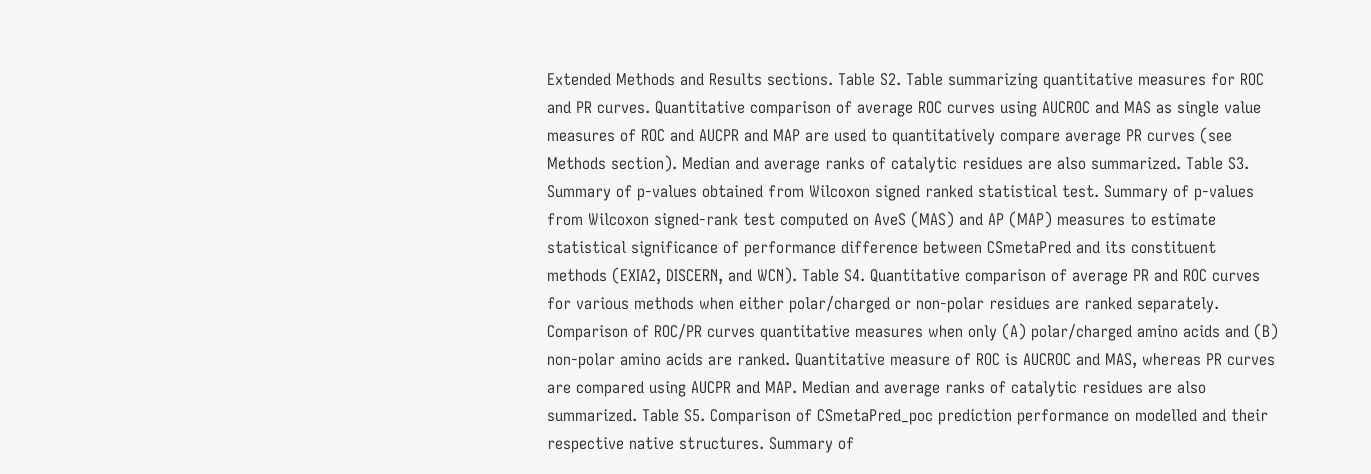Extended Methods and Results sections. Table S2. Table summarizing quantitative measures for ROC and PR curves. Quantitative comparison of average ROC curves using AUCROC and MAS as single value measures of ROC and AUCPR and MAP are used to quantitatively compare average PR curves (see Methods section). Median and average ranks of catalytic residues are also summarized. Table S3. Summary of p-values obtained from Wilcoxon signed ranked statistical test. Summary of p-values from Wilcoxon signed-rank test computed on AveS (MAS) and AP (MAP) measures to estimate statistical significance of performance difference between CSmetaPred and its constituent methods (EXIA2, DISCERN, and WCN). Table S4. Quantitative comparison of average PR and ROC curves for various methods when either polar/charged or non-polar residues are ranked separately. Comparison of ROC/PR curves quantitative measures when only (A) polar/charged amino acids and (B) non-polar amino acids are ranked. Quantitative measure of ROC is AUCROC and MAS, whereas PR curves are compared using AUCPR and MAP. Median and average ranks of catalytic residues are also summarized. Table S5. Comparison of CSmetaPred_poc prediction performance on modelled and their respective native structures. Summary of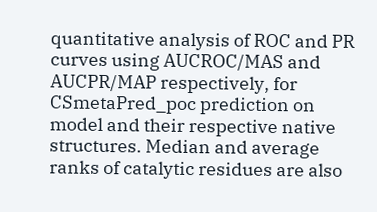quantitative analysis of ROC and PR curves using AUCROC/MAS and AUCPR/MAP respectively, for CSmetaPred_poc prediction on model and their respective native structures. Median and average ranks of catalytic residues are also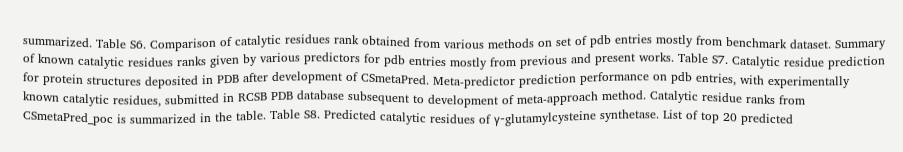summarized. Table S6. Comparison of catalytic residues rank obtained from various methods on set of pdb entries mostly from benchmark dataset. Summary of known catalytic residues ranks given by various predictors for pdb entries mostly from previous and present works. Table S7. Catalytic residue prediction for protein structures deposited in PDB after development of CSmetaPred. Meta-predictor prediction performance on pdb entries, with experimentally known catalytic residues, submitted in RCSB PDB database subsequent to development of meta-approach method. Catalytic residue ranks from CSmetaPred_poc is summarized in the table. Table S8. Predicted catalytic residues of γ-glutamylcysteine synthetase. List of top 20 predicted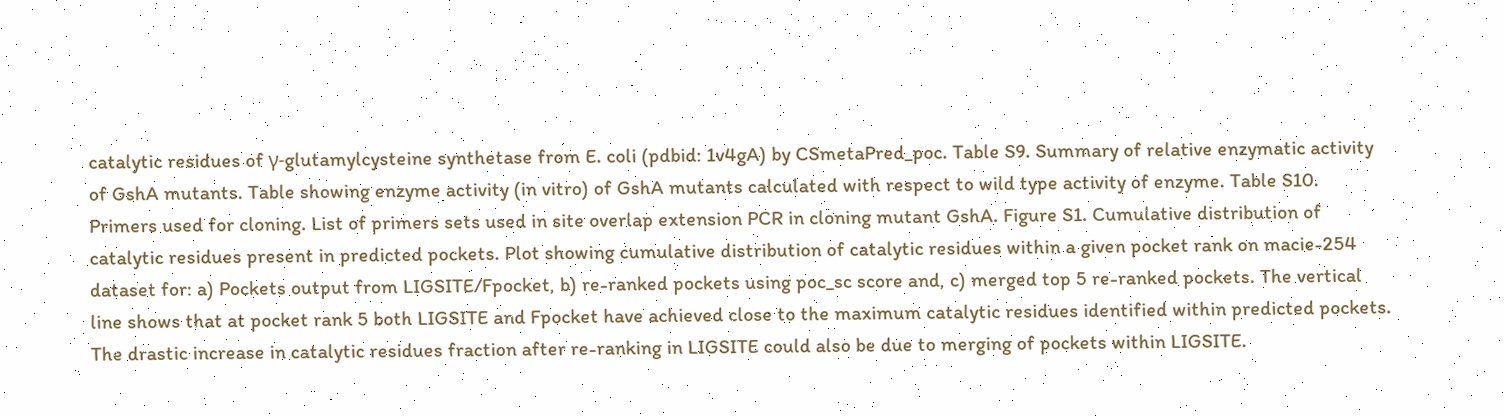catalytic residues of γ-glutamylcysteine synthetase from E. coli (pdbid: 1v4gA) by CSmetaPred_poc. Table S9. Summary of relative enzymatic activity of GshA mutants. Table showing enzyme activity (in vitro) of GshA mutants calculated with respect to wild type activity of enzyme. Table S10. Primers used for cloning. List of primers sets used in site overlap extension PCR in cloning mutant GshA. Figure S1. Cumulative distribution of catalytic residues present in predicted pockets. Plot showing cumulative distribution of catalytic residues within a given pocket rank on macie-254 dataset for: a) Pockets output from LIGSITE/Fpocket, b) re-ranked pockets using poc_sc score and, c) merged top 5 re-ranked pockets. The vertical line shows that at pocket rank 5 both LIGSITE and Fpocket have achieved close to the maximum catalytic residues identified within predicted pockets. The drastic increase in catalytic residues fraction after re-ranking in LIGSITE could also be due to merging of pockets within LIGSITE.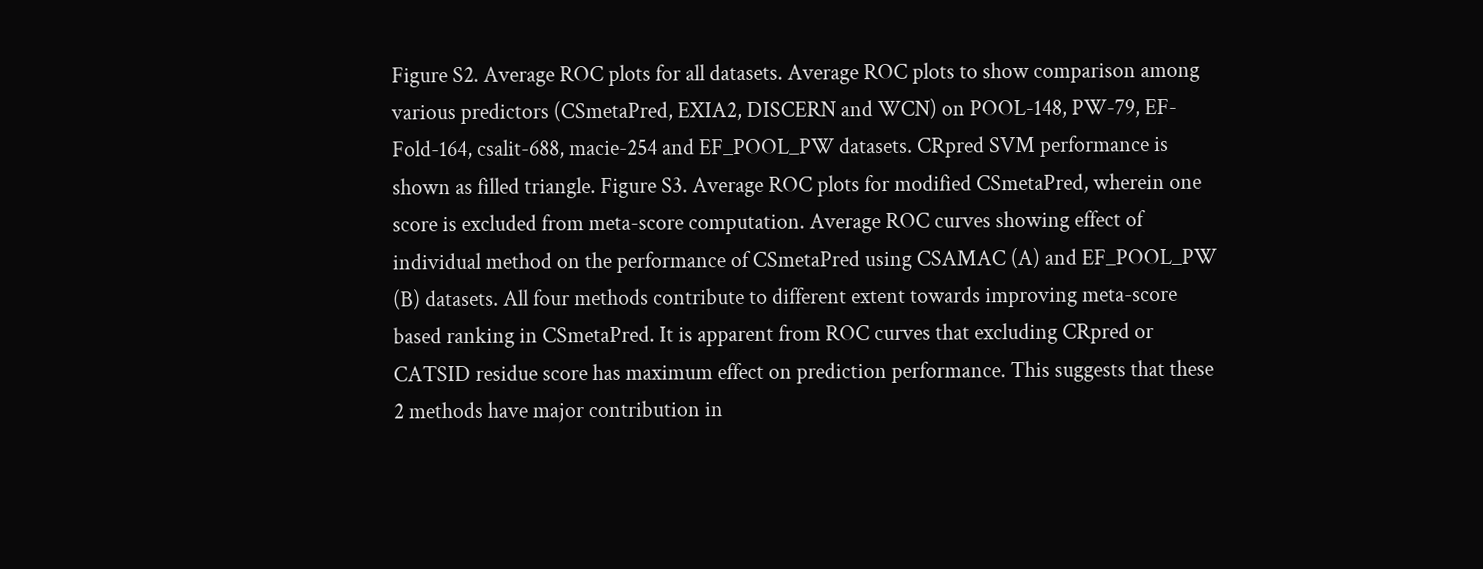Figure S2. Average ROC plots for all datasets. Average ROC plots to show comparison among various predictors (CSmetaPred, EXIA2, DISCERN and WCN) on POOL-148, PW-79, EF-Fold-164, csalit-688, macie-254 and EF_POOL_PW datasets. CRpred SVM performance is shown as filled triangle. Figure S3. Average ROC plots for modified CSmetaPred, wherein one score is excluded from meta-score computation. Average ROC curves showing effect of individual method on the performance of CSmetaPred using CSAMAC (A) and EF_POOL_PW (B) datasets. All four methods contribute to different extent towards improving meta-score based ranking in CSmetaPred. It is apparent from ROC curves that excluding CRpred or CATSID residue score has maximum effect on prediction performance. This suggests that these 2 methods have major contribution in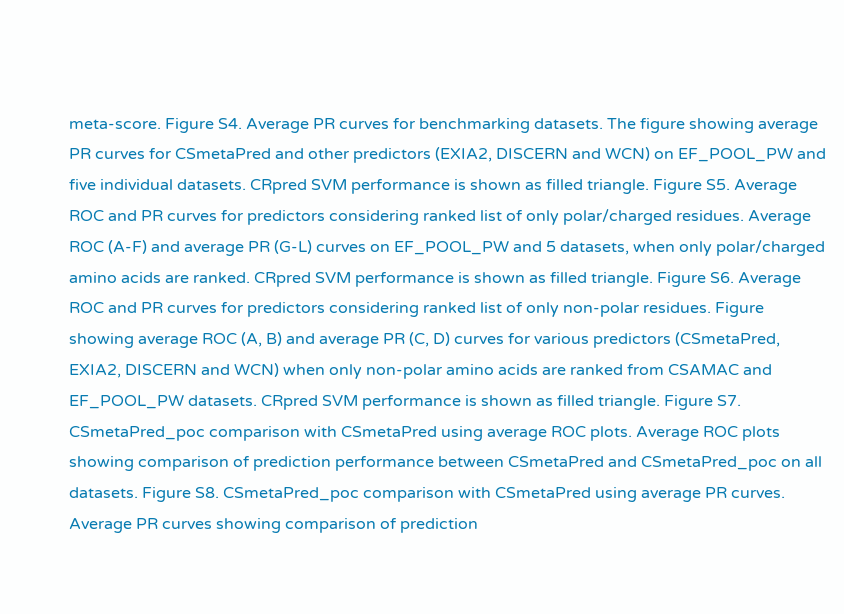meta-score. Figure S4. Average PR curves for benchmarking datasets. The figure showing average PR curves for CSmetaPred and other predictors (EXIA2, DISCERN and WCN) on EF_POOL_PW and five individual datasets. CRpred SVM performance is shown as filled triangle. Figure S5. Average ROC and PR curves for predictors considering ranked list of only polar/charged residues. Average ROC (A-F) and average PR (G-L) curves on EF_POOL_PW and 5 datasets, when only polar/charged amino acids are ranked. CRpred SVM performance is shown as filled triangle. Figure S6. Average ROC and PR curves for predictors considering ranked list of only non-polar residues. Figure showing average ROC (A, B) and average PR (C, D) curves for various predictors (CSmetaPred, EXIA2, DISCERN and WCN) when only non-polar amino acids are ranked from CSAMAC and EF_POOL_PW datasets. CRpred SVM performance is shown as filled triangle. Figure S7. CSmetaPred_poc comparison with CSmetaPred using average ROC plots. Average ROC plots showing comparison of prediction performance between CSmetaPred and CSmetaPred_poc on all datasets. Figure S8. CSmetaPred_poc comparison with CSmetaPred using average PR curves. Average PR curves showing comparison of prediction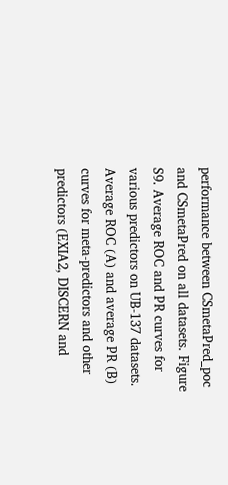performance between CSmetaPred_poc and CSmetaPred on all datasets. Figure S9. Average ROC and PR curves for various predictors on UB-137 datasets. Average ROC (A) and average PR (B) curves for meta-predictors and other predictors (EXIA2, DISCERN and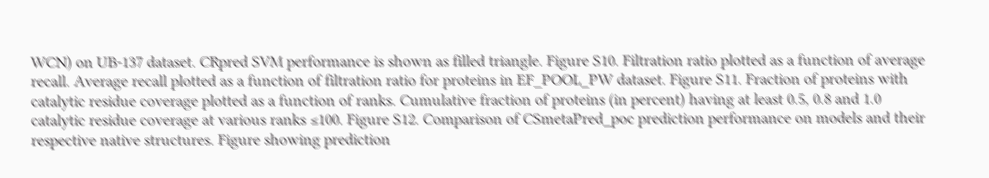WCN) on UB-137 dataset. CRpred SVM performance is shown as filled triangle. Figure S10. Filtration ratio plotted as a function of average recall. Average recall plotted as a function of filtration ratio for proteins in EF_POOL_PW dataset. Figure S11. Fraction of proteins with catalytic residue coverage plotted as a function of ranks. Cumulative fraction of proteins (in percent) having at least 0.5, 0.8 and 1.0 catalytic residue coverage at various ranks ≤100. Figure S12. Comparison of CSmetaPred_poc prediction performance on models and their respective native structures. Figure showing prediction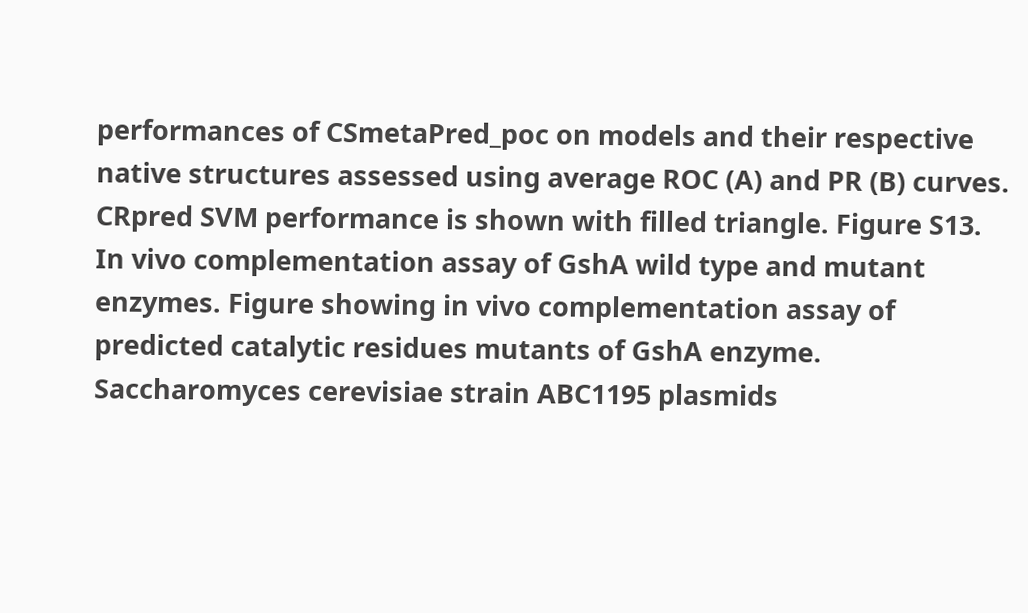performances of CSmetaPred_poc on models and their respective native structures assessed using average ROC (A) and PR (B) curves. CRpred SVM performance is shown with filled triangle. Figure S13. In vivo complementation assay of GshA wild type and mutant enzymes. Figure showing in vivo complementation assay of predicted catalytic residues mutants of GshA enzyme. Saccharomyces cerevisiae strain ABC1195 plasmids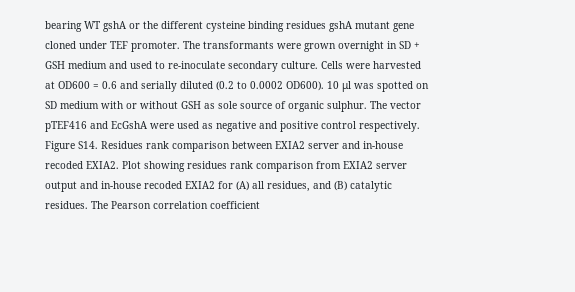bearing WT gshA or the different cysteine binding residues gshA mutant gene cloned under TEF promoter. The transformants were grown overnight in SD + GSH medium and used to re-inoculate secondary culture. Cells were harvested at OD600 = 0.6 and serially diluted (0.2 to 0.0002 OD600). 10 μl was spotted on SD medium with or without GSH as sole source of organic sulphur. The vector pTEF416 and EcGshA were used as negative and positive control respectively. Figure S14. Residues rank comparison between EXIA2 server and in-house recoded EXIA2. Plot showing residues rank comparison from EXIA2 server output and in-house recoded EXIA2 for (A) all residues, and (B) catalytic residues. The Pearson correlation coefficient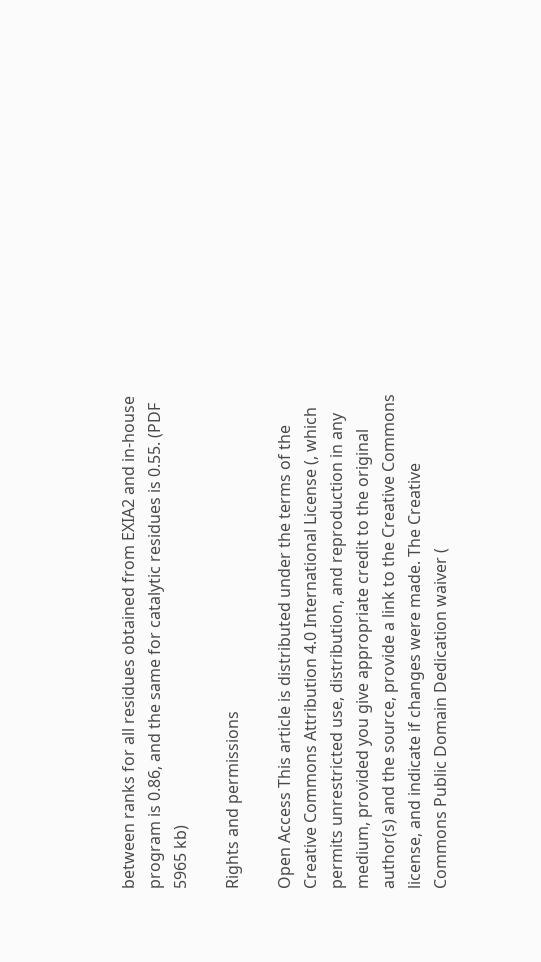between ranks for all residues obtained from EXIA2 and in-house program is 0.86, and the same for catalytic residues is 0.55. (PDF 5965 kb)

Rights and permissions

Open Access This article is distributed under the terms of the Creative Commons Attribution 4.0 International License (, which permits unrestricted use, distribution, and reproduction in any medium, provided you give appropriate credit to the original author(s) and the source, provide a link to the Creative Commons license, and indicate if changes were made. The Creative Commons Public Domain Dedication waiver (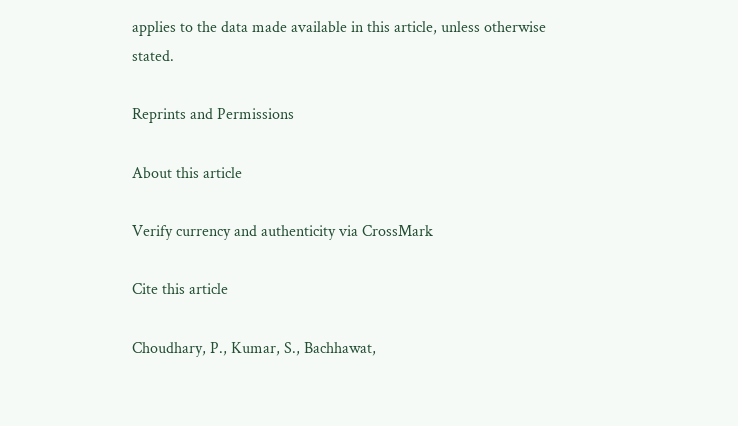applies to the data made available in this article, unless otherwise stated.

Reprints and Permissions

About this article

Verify currency and authenticity via CrossMark

Cite this article

Choudhary, P., Kumar, S., Bachhawat,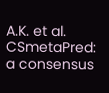A.K. et al. CSmetaPred: a consensus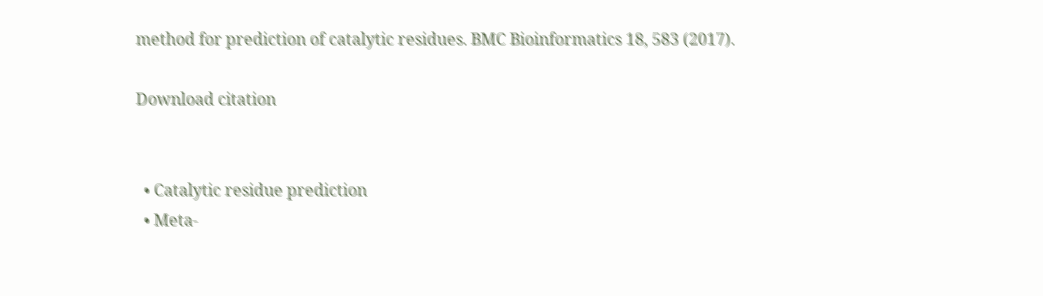method for prediction of catalytic residues. BMC Bioinformatics 18, 583 (2017).

Download citation


  • Catalytic residue prediction
  • Meta-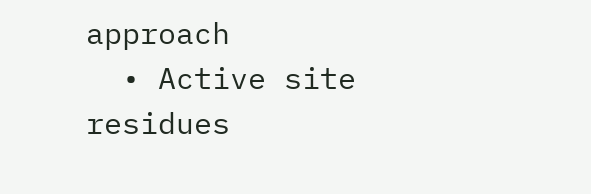approach
  • Active site residues